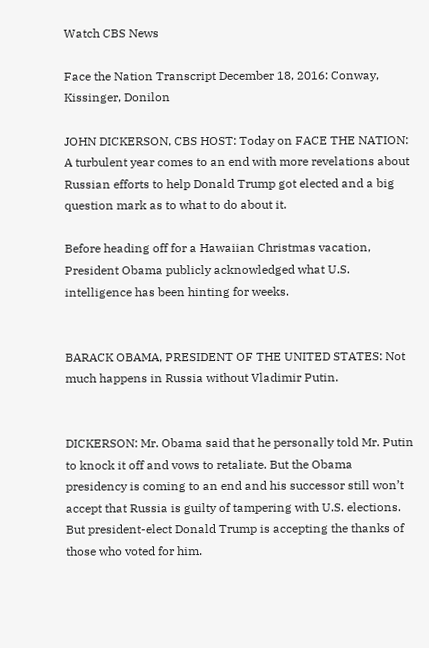Watch CBS News

Face the Nation Transcript December 18, 2016: Conway, Kissinger, Donilon

JOHN DICKERSON, CBS HOST: Today on FACE THE NATION: A turbulent year comes to an end with more revelations about Russian efforts to help Donald Trump got elected and a big question mark as to what to do about it.

Before heading off for a Hawaiian Christmas vacation, President Obama publicly acknowledged what U.S. intelligence has been hinting for weeks.


BARACK OBAMA, PRESIDENT OF THE UNITED STATES: Not much happens in Russia without Vladimir Putin.


DICKERSON: Mr. Obama said that he personally told Mr. Putin to knock it off and vows to retaliate. But the Obama presidency is coming to an end and his successor still won’t accept that Russia is guilty of tampering with U.S. elections. But president-elect Donald Trump is accepting the thanks of those who voted for him.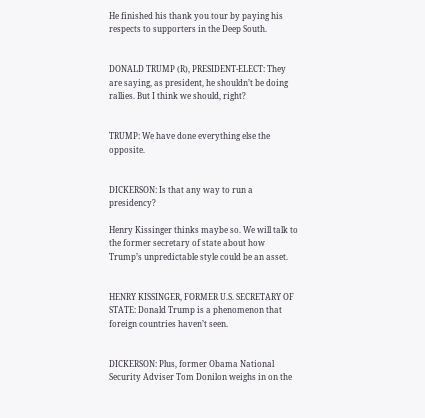He finished his thank you tour by paying his respects to supporters in the Deep South.


DONALD TRUMP (R), PRESIDENT-ELECT: They are saying, as president, he shouldn’t be doing rallies. But I think we should, right?


TRUMP: We have done everything else the opposite.


DICKERSON: Is that any way to run a presidency?

Henry Kissinger thinks maybe so. We will talk to the former secretary of state about how Trump’s unpredictable style could be an asset.


HENRY KISSINGER, FORMER U.S. SECRETARY OF STATE: Donald Trump is a phenomenon that foreign countries haven’t seen.


DICKERSON: Plus, former Obama National Security Adviser Tom Donilon weighs in on the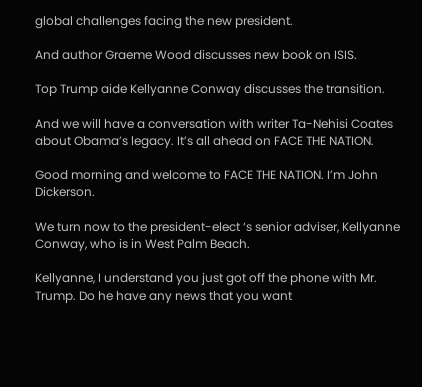global challenges facing the new president.

And author Graeme Wood discusses new book on ISIS.

Top Trump aide Kellyanne Conway discusses the transition.

And we will have a conversation with writer Ta-Nehisi Coates about Obama’s legacy. It’s all ahead on FACE THE NATION.

Good morning and welcome to FACE THE NATION. I’m John Dickerson.

We turn now to the president-elect ‘s senior adviser, Kellyanne Conway, who is in West Palm Beach.

Kellyanne, I understand you just got off the phone with Mr. Trump. Do he have any news that you want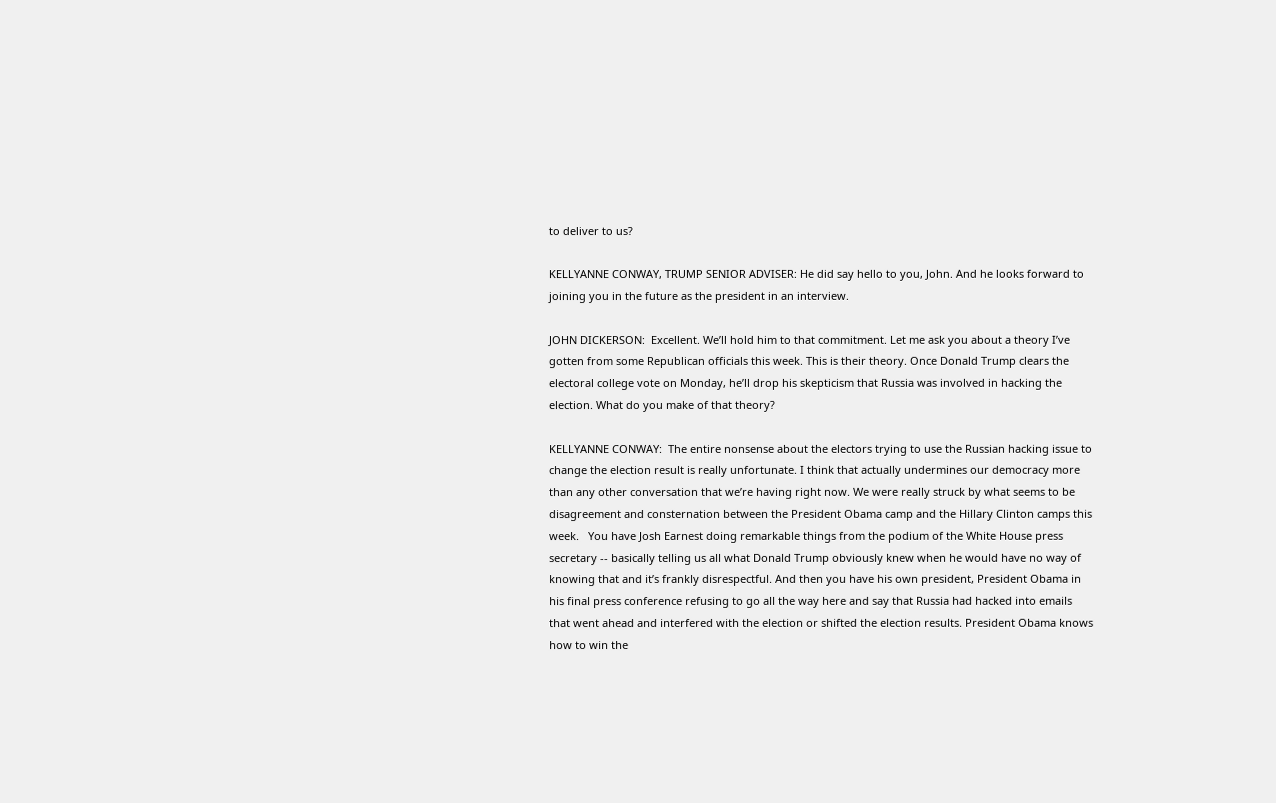to deliver to us?

KELLYANNE CONWAY, TRUMP SENIOR ADVISER: He did say hello to you, John. And he looks forward to joining you in the future as the president in an interview.

JOHN DICKERSON:  Excellent. We’ll hold him to that commitment. Let me ask you about a theory I’ve gotten from some Republican officials this week. This is their theory. Once Donald Trump clears the electoral college vote on Monday, he’ll drop his skepticism that Russia was involved in hacking the election. What do you make of that theory?

KELLYANNE CONWAY:  The entire nonsense about the electors trying to use the Russian hacking issue to change the election result is really unfortunate. I think that actually undermines our democracy more than any other conversation that we’re having right now. We were really struck by what seems to be disagreement and consternation between the President Obama camp and the Hillary Clinton camps this week.   You have Josh Earnest doing remarkable things from the podium of the White House press secretary -- basically telling us all what Donald Trump obviously knew when he would have no way of knowing that and it’s frankly disrespectful. And then you have his own president, President Obama in his final press conference refusing to go all the way here and say that Russia had hacked into emails that went ahead and interfered with the election or shifted the election results. President Obama knows how to win the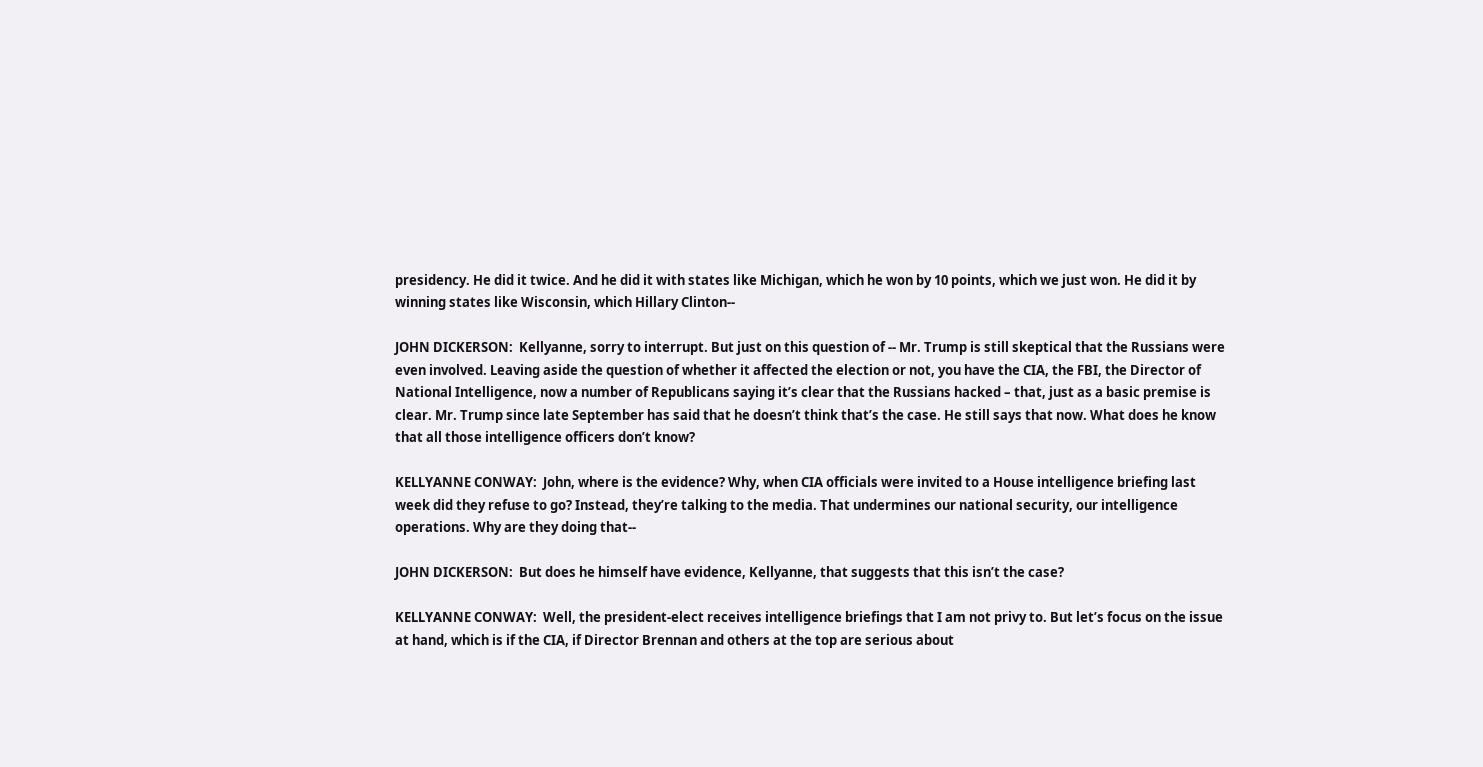presidency. He did it twice. And he did it with states like Michigan, which he won by 10 points, which we just won. He did it by winning states like Wisconsin, which Hillary Clinton--

JOHN DICKERSON:  Kellyanne, sorry to interrupt. But just on this question of -- Mr. Trump is still skeptical that the Russians were even involved. Leaving aside the question of whether it affected the election or not, you have the CIA, the FBI, the Director of National Intelligence, now a number of Republicans saying it’s clear that the Russians hacked – that, just as a basic premise is clear. Mr. Trump since late September has said that he doesn’t think that’s the case. He still says that now. What does he know that all those intelligence officers don’t know?

KELLYANNE CONWAY:  John, where is the evidence? Why, when CIA officials were invited to a House intelligence briefing last week did they refuse to go? Instead, they’re talking to the media. That undermines our national security, our intelligence operations. Why are they doing that--

JOHN DICKERSON:  But does he himself have evidence, Kellyanne, that suggests that this isn’t the case?

KELLYANNE CONWAY:  Well, the president-elect receives intelligence briefings that I am not privy to. But let’s focus on the issue at hand, which is if the CIA, if Director Brennan and others at the top are serious about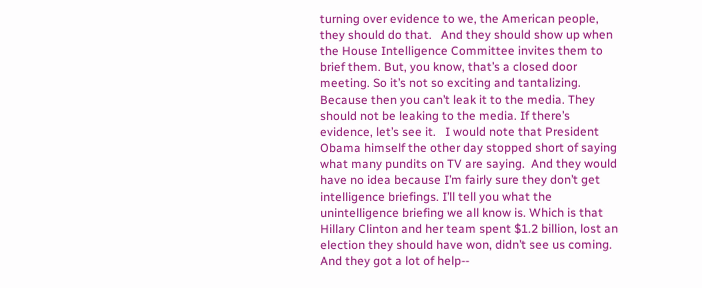turning over evidence to we, the American people, they should do that.   And they should show up when the House Intelligence Committee invites them to brief them. But, you know, that’s a closed door meeting. So it’s not so exciting and tantalizing. Because then you can’t leak it to the media. They should not be leaking to the media. If there’s evidence, let’s see it.   I would note that President Obama himself the other day stopped short of saying what many pundits on TV are saying.  And they would have no idea because I’m fairly sure they don’t get intelligence briefings. I’ll tell you what the unintelligence briefing we all know is. Which is that Hillary Clinton and her team spent $1.2 billion, lost an election they should have won, didn’t see us coming. And they got a lot of help--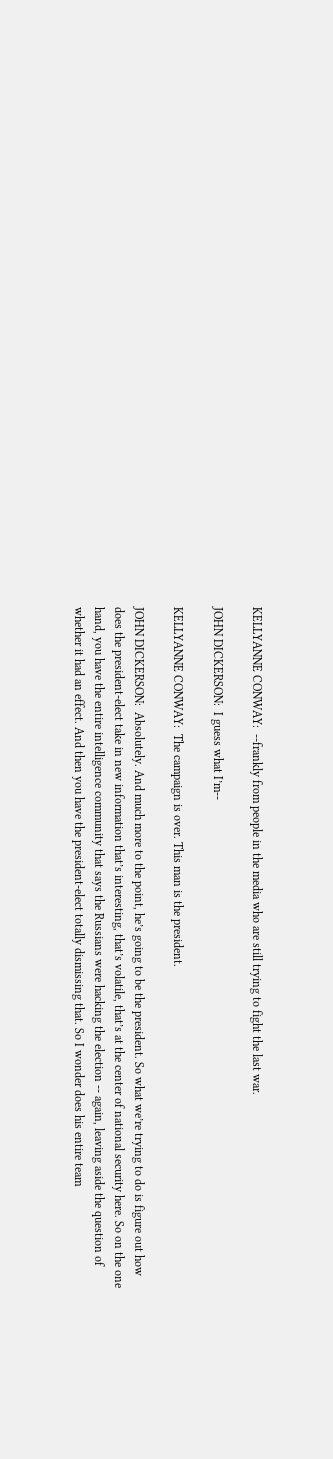KELLYANNE CONWAY:  --frankly from people in the media who are still trying to fight the last war.

JOHN DICKERSON:  I guess what I’m--

KELLYANNE CONWAY:  The campaign is over. This man is the president.

JOHN DICKERSON:  Absolutely. And much more to the point, he’s going to be the president. So what we’re trying to do is figure out how does the president-elect take in new information that’s interesting, that’s volatile, that’s at the center of national security here. So on the one hand, you have the entire intelligence community that says the Russians were hacking the election -- again, leaving aside the question of whether it had an effect. And then you have the president-elect totally dismissing that. So I wonder does his entire team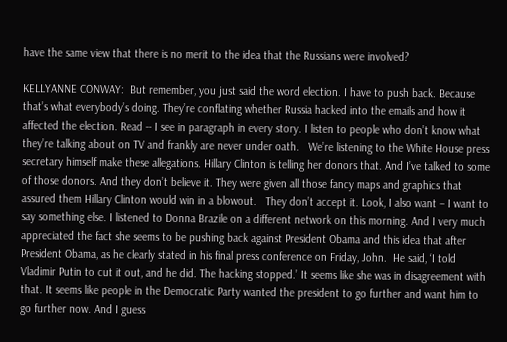have the same view that there is no merit to the idea that the Russians were involved?

KELLYANNE CONWAY:  But remember, you just said the word election. I have to push back. Because that’s what everybody’s doing. They’re conflating whether Russia hacked into the emails and how it affected the election. Read -- I see in paragraph in every story. I listen to people who don’t know what they’re talking about on TV and frankly are never under oath.   We’re listening to the White House press secretary himself make these allegations. Hillary Clinton is telling her donors that. And I’ve talked to some of those donors. And they don’t believe it. They were given all those fancy maps and graphics that assured them Hillary Clinton would win in a blowout.   They don’t accept it. Look, I also want – I want to say something else. I listened to Donna Brazile on a different network on this morning. And I very much appreciated the fact she seems to be pushing back against President Obama and this idea that after President Obama, as he clearly stated in his final press conference on Friday, John.  He said, ‘I told Vladimir Putin to cut it out, and he did. The hacking stopped.’ It seems like she was in disagreement with that. It seems like people in the Democratic Party wanted the president to go further and want him to go further now. And I guess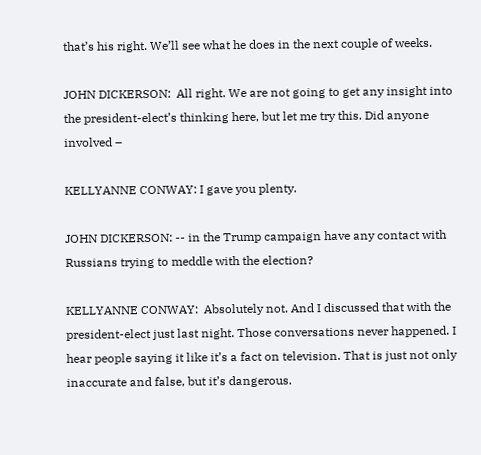that’s his right. We’ll see what he does in the next couple of weeks.

JOHN DICKERSON:  All right. We are not going to get any insight into the president-elect’s thinking here, but let me try this. Did anyone involved –

KELLYANNE CONWAY: I gave you plenty.

JOHN DICKERSON: -- in the Trump campaign have any contact with Russians trying to meddle with the election?

KELLYANNE CONWAY:  Absolutely not. And I discussed that with the president-elect just last night. Those conversations never happened. I hear people saying it like it’s a fact on television. That is just not only inaccurate and false, but it’s dangerous.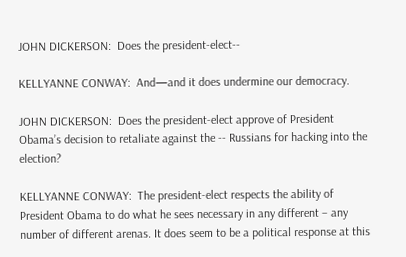JOHN DICKERSON:  Does the president-elect--

KELLYANNE CONWAY:  And—and it does undermine our democracy.

JOHN DICKERSON:  Does the president-elect approve of President Obama’s decision to retaliate against the -- Russians for hacking into the election?

KELLYANNE CONWAY:  The president-elect respects the ability of President Obama to do what he sees necessary in any different – any number of different arenas. It does seem to be a political response at this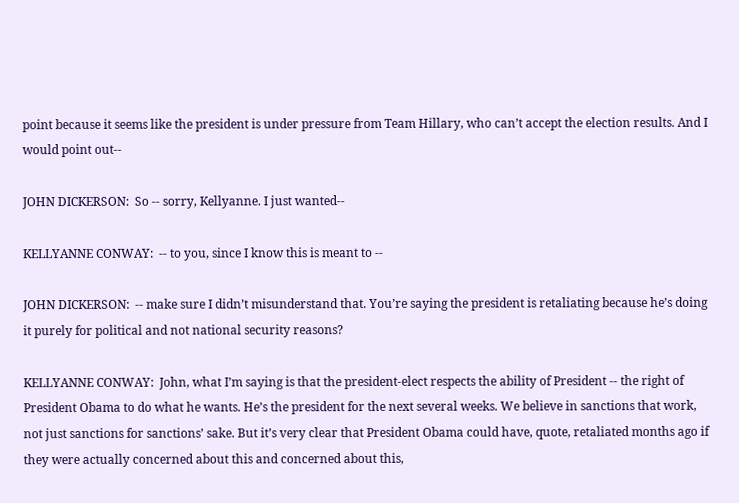point because it seems like the president is under pressure from Team Hillary, who can’t accept the election results. And I would point out--

JOHN DICKERSON:  So -- sorry, Kellyanne. I just wanted--

KELLYANNE CONWAY:  -- to you, since I know this is meant to --

JOHN DICKERSON:  -- make sure I didn’t misunderstand that. You’re saying the president is retaliating because he’s doing it purely for political and not national security reasons?

KELLYANNE CONWAY:  John, what I’m saying is that the president-elect respects the ability of President -- the right of President Obama to do what he wants. He’s the president for the next several weeks. We believe in sanctions that work, not just sanctions for sanctions’ sake. But it’s very clear that President Obama could have, quote, retaliated months ago if they were actually concerned about this and concerned about this,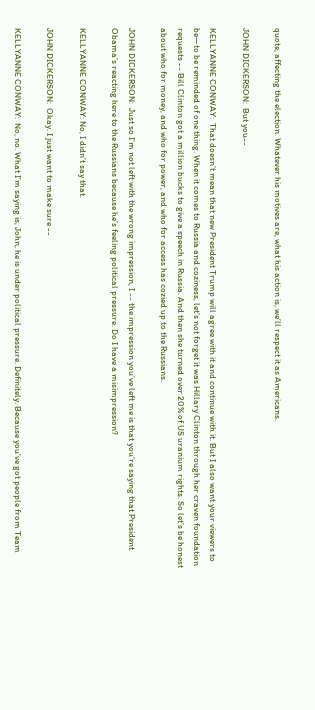quote, affecting the election. Whatever his motives are, what his action is, we’ll respect it as Americans.

JOHN DICKERSON:  But you--

KELLYANNE CONWAY:  That doesn’t mean that new President Trump will agree with it and continue with it. But I also want your viewers to be—to be reminded of one thing. When it comes to Russia and coziness, let’s not forget it was Hillary Clinton through her craven foundation requests -- Bill Clinton got a million bucks to give a speech in Russia. And then she turned over 20% of US uranium rights. So let’s be honest about who for money, and who for power, and who for access has cozied up to the Russians.

JOHN DICKERSON:  Just so I’m not left with the wrong impression, I -- the impression you’ve left me is that you’re saying that President Obama’s reacting here to the Russians because he’s feeling political pressure. Do I have a misimpression?

KELLYANNE CONWAY: No, I didn’t say that.

JOHN DICKERSON:  Okay. I just want to make sure --

KELLYANNE CONWAY:  No, no. What I’m saying is, John, he is under political pressure. Definitely. Because you’ve got people from Team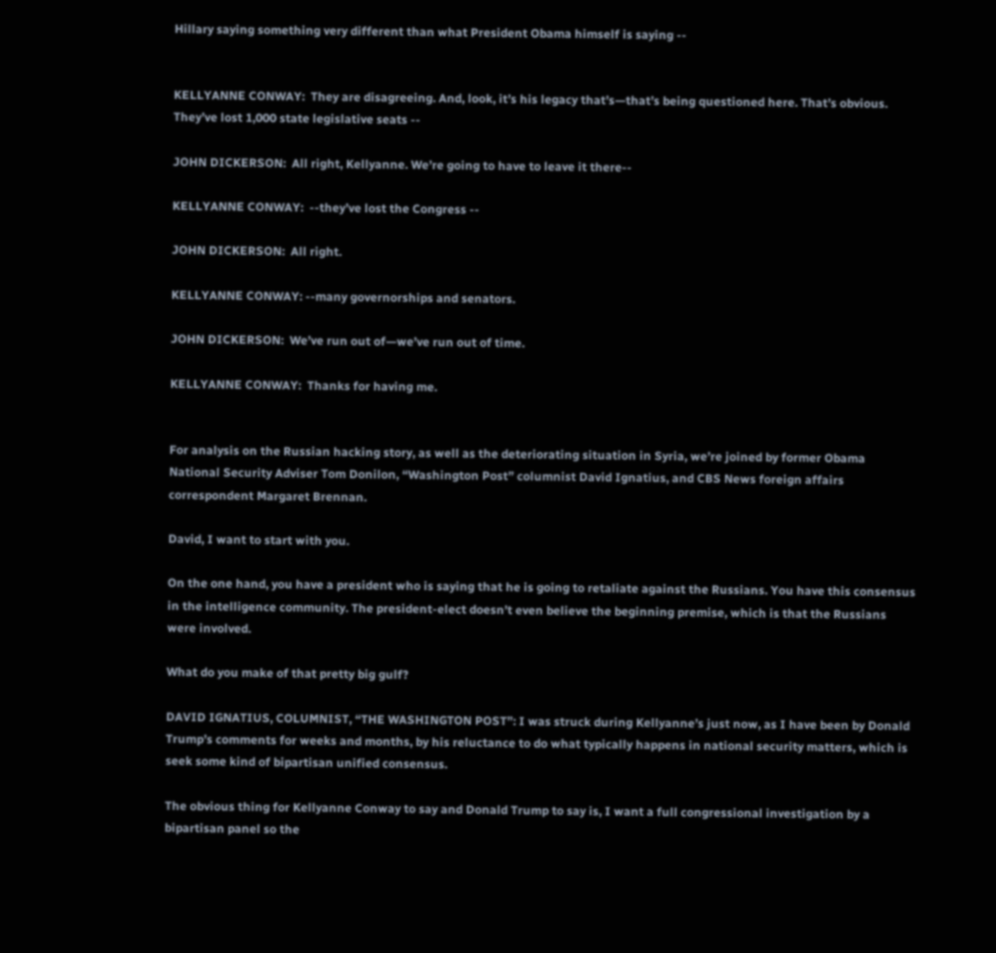Hillary saying something very different than what President Obama himself is saying --


KELLYANNE CONWAY:  They are disagreeing. And, look, it’s his legacy that’s—that’s being questioned here. That’s obvious.  They’ve lost 1,000 state legislative seats --

JOHN DICKERSON:  All right, Kellyanne. We’re going to have to leave it there--

KELLYANNE CONWAY:  --they’ve lost the Congress --

JOHN DICKERSON:  All right.

KELLYANNE CONWAY: --many governorships and senators.

JOHN DICKERSON:  We’ve run out of—we’ve run out of time.

KELLYANNE CONWAY:  Thanks for having me.


For analysis on the Russian hacking story, as well as the deteriorating situation in Syria, we’re joined by former Obama National Security Adviser Tom Donilon, “Washington Post” columnist David Ignatius, and CBS News foreign affairs correspondent Margaret Brennan.

David, I want to start with you.

On the one hand, you have a president who is saying that he is going to retaliate against the Russians. You have this consensus in the intelligence community. The president-elect doesn’t even believe the beginning premise, which is that the Russians were involved.

What do you make of that pretty big gulf?

DAVID IGNATIUS, COLUMNIST, “THE WASHINGTON POST”: I was struck during Kellyanne’s just now, as I have been by Donald Trump’s comments for weeks and months, by his reluctance to do what typically happens in national security matters, which is seek some kind of bipartisan unified consensus.

The obvious thing for Kellyanne Conway to say and Donald Trump to say is, I want a full congressional investigation by a bipartisan panel so the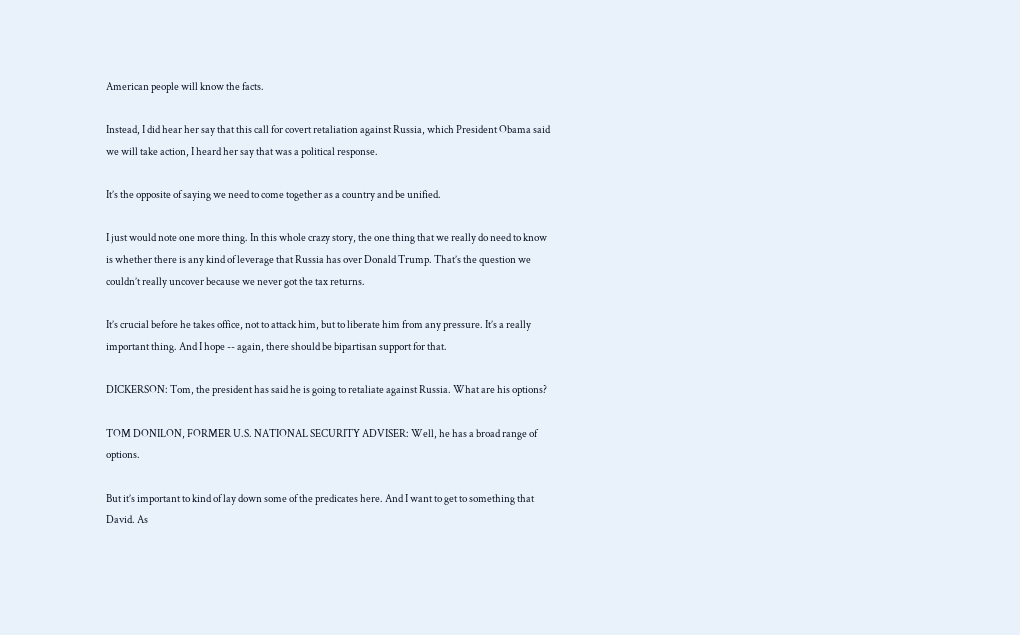American people will know the facts.

Instead, I did hear her say that this call for covert retaliation against Russia, which President Obama said we will take action, I heard her say that was a political response.

It’s the opposite of saying we need to come together as a country and be unified.

I just would note one more thing. In this whole crazy story, the one thing that we really do need to know is whether there is any kind of leverage that Russia has over Donald Trump. That’s the question we couldn’t really uncover because we never got the tax returns.

It’s crucial before he takes office, not to attack him, but to liberate him from any pressure. It’s a really important thing. And I hope -- again, there should be bipartisan support for that.

DICKERSON: Tom, the president has said he is going to retaliate against Russia. What are his options?

TOM DONILON, FORMER U.S. NATIONAL SECURITY ADVISER: Well, he has a broad range of options.

But it’s important to kind of lay down some of the predicates here. And I want to get to something that David. As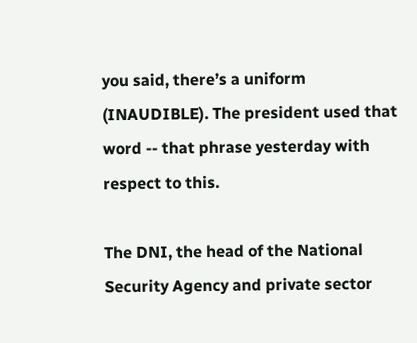you said, there’s a uniform (INAUDIBLE). The president used that word -- that phrase yesterday with respect to this.

The DNI, the head of the National Security Agency and private sector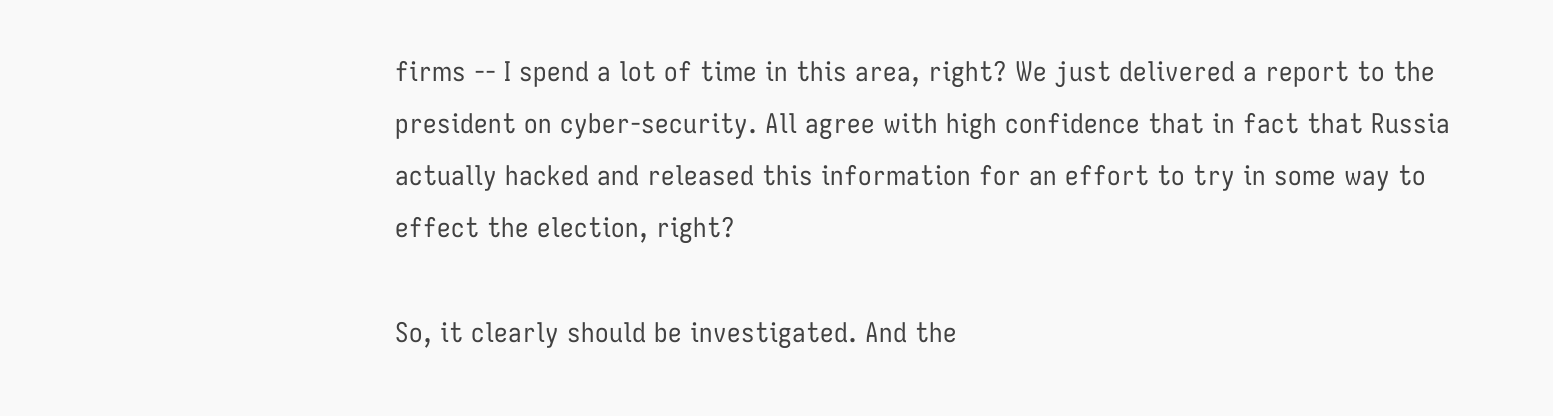firms -- I spend a lot of time in this area, right? We just delivered a report to the president on cyber-security. All agree with high confidence that in fact that Russia actually hacked and released this information for an effort to try in some way to effect the election, right?

So, it clearly should be investigated. And the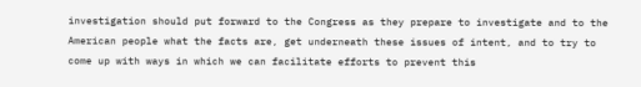investigation should put forward to the Congress as they prepare to investigate and to the American people what the facts are, get underneath these issues of intent, and to try to come up with ways in which we can facilitate efforts to prevent this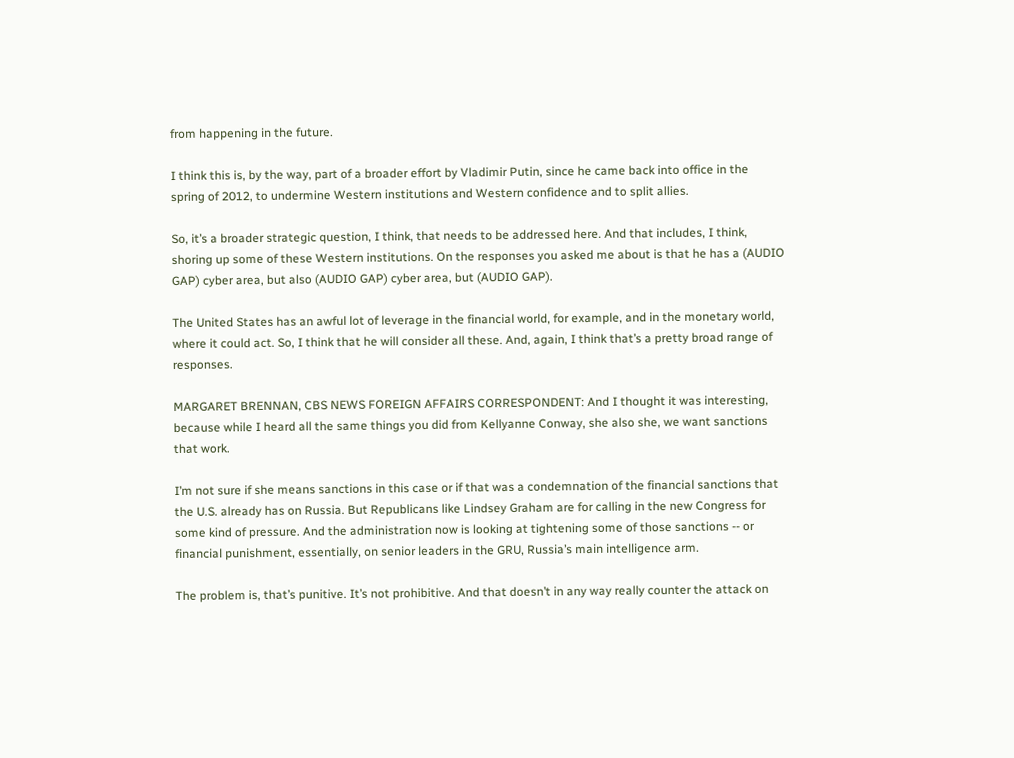from happening in the future.

I think this is, by the way, part of a broader effort by Vladimir Putin, since he came back into office in the spring of 2012, to undermine Western institutions and Western confidence and to split allies.

So, it’s a broader strategic question, I think, that needs to be addressed here. And that includes, I think, shoring up some of these Western institutions. On the responses you asked me about is that he has a (AUDIO GAP) cyber area, but also (AUDIO GAP) cyber area, but (AUDIO GAP).

The United States has an awful lot of leverage in the financial world, for example, and in the monetary world, where it could act. So, I think that he will consider all these. And, again, I think that’s a pretty broad range of responses.

MARGARET BRENNAN, CBS NEWS FOREIGN AFFAIRS CORRESPONDENT: And I thought it was interesting, because while I heard all the same things you did from Kellyanne Conway, she also she, we want sanctions that work.

I’m not sure if she means sanctions in this case or if that was a condemnation of the financial sanctions that the U.S. already has on Russia. But Republicans like Lindsey Graham are for calling in the new Congress for some kind of pressure. And the administration now is looking at tightening some of those sanctions -- or financial punishment, essentially, on senior leaders in the GRU, Russia’s main intelligence arm.

The problem is, that’s punitive. It’s not prohibitive. And that doesn’t in any way really counter the attack on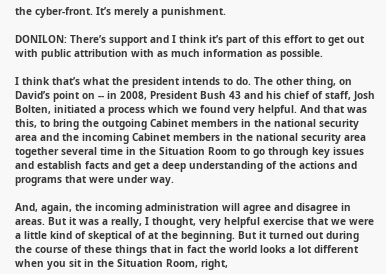the cyber-front. It’s merely a punishment.

DONILON: There’s support and I think it’s part of this effort to get out with public attribution with as much information as possible.

I think that’s what the president intends to do. The other thing, on David’s point on -- in 2008, President Bush 43 and his chief of staff, Josh Bolten, initiated a process which we found very helpful. And that was this, to bring the outgoing Cabinet members in the national security area and the incoming Cabinet members in the national security area together several time in the Situation Room to go through key issues and establish facts and get a deep understanding of the actions and programs that were under way.

And, again, the incoming administration will agree and disagree in areas. But it was a really, I thought, very helpful exercise that we were a little kind of skeptical of at the beginning. But it turned out during the course of these things that in fact the world looks a lot different when you sit in the Situation Room, right,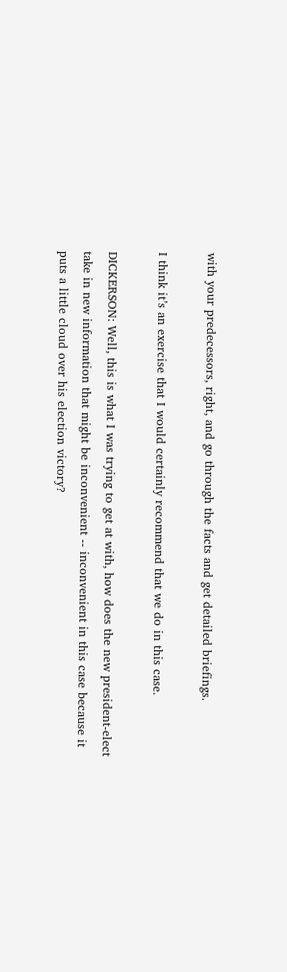with your predecessors, right, and go through the facts and get detailed briefings.

I think it’s an exercise that I would certainly recommend that we do in this case.

DICKERSON: Well, this is what I was trying to get at with, how does the new president-elect take in new information that might be inconvenient -- inconvenient in this case because it puts a little cloud over his election victory?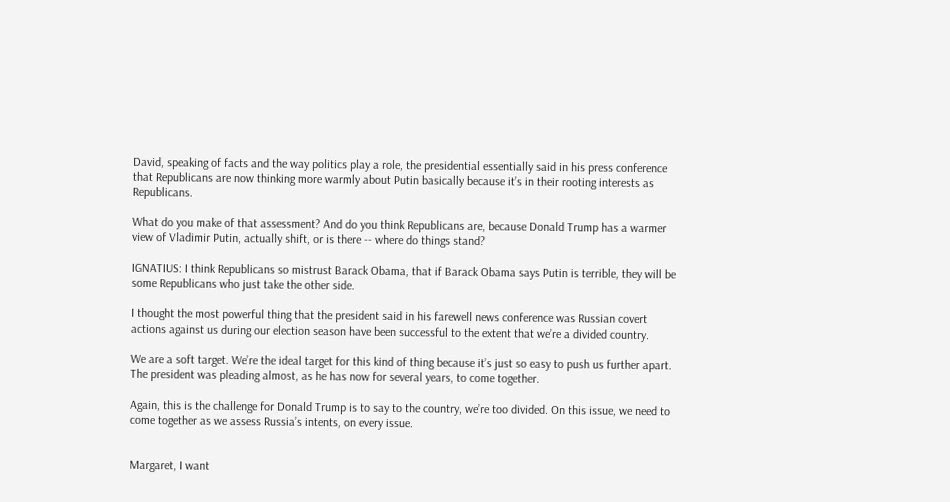David, speaking of facts and the way politics play a role, the presidential essentially said in his press conference that Republicans are now thinking more warmly about Putin basically because it’s in their rooting interests as Republicans.

What do you make of that assessment? And do you think Republicans are, because Donald Trump has a warmer view of Vladimir Putin, actually shift, or is there -- where do things stand?

IGNATIUS: I think Republicans so mistrust Barack Obama, that if Barack Obama says Putin is terrible, they will be some Republicans who just take the other side.

I thought the most powerful thing that the president said in his farewell news conference was Russian covert actions against us during our election season have been successful to the extent that we’re a divided country.

We are a soft target. We’re the ideal target for this kind of thing because it’s just so easy to push us further apart. The president was pleading almost, as he has now for several years, to come together.

Again, this is the challenge for Donald Trump is to say to the country, we’re too divided. On this issue, we need to come together as we assess Russia’s intents, on every issue.


Margaret, I want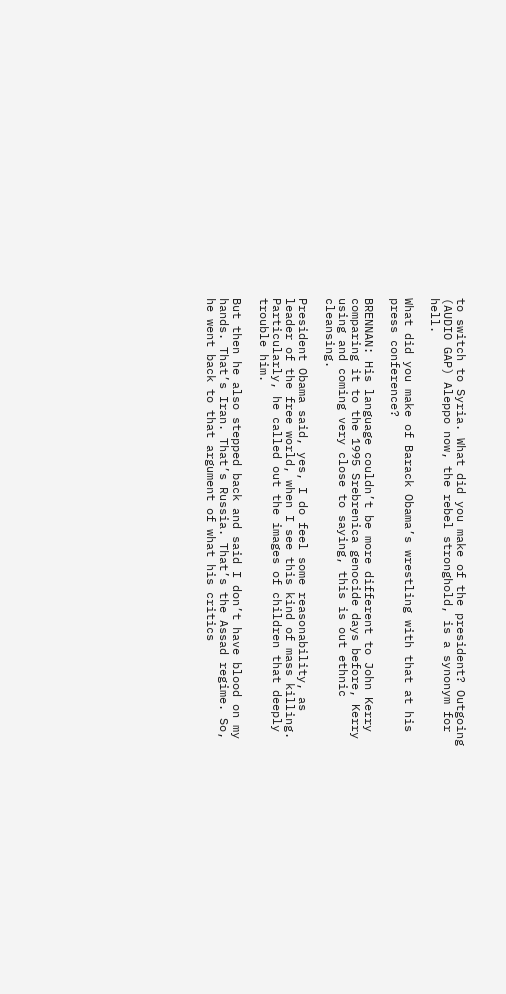to switch to Syria. What did you make of the president? Outgoing (AUDIO GAP) Aleppo now, the rebel stronghold, is a synonym for hell.

What did you make of Barack Obama’s wrestling with that at his press conference?

BRENNAN: His language couldn’t be more different to John Kerry comparing it to the 1995 Srebrenica genocide days before, Kerry using and coming very close to saying, this is out ethnic cleansing.

President Obama said, yes, I do feel some reasonability, as leader of the free world, when I see this kind of mass killing. Particularly, he called out the images of children that deeply trouble him.

But then he also stepped back and said I don’t have blood on my hands. That’s Iran. That’s Russia. That’s the Assad regime. So, he went back to that argument of what his critics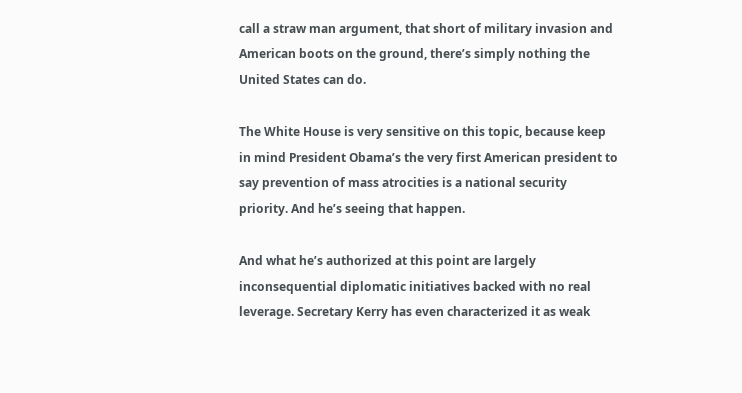call a straw man argument, that short of military invasion and American boots on the ground, there’s simply nothing the United States can do.

The White House is very sensitive on this topic, because keep in mind President Obama’s the very first American president to say prevention of mass atrocities is a national security priority. And he’s seeing that happen.

And what he’s authorized at this point are largely inconsequential diplomatic initiatives backed with no real leverage. Secretary Kerry has even characterized it as weak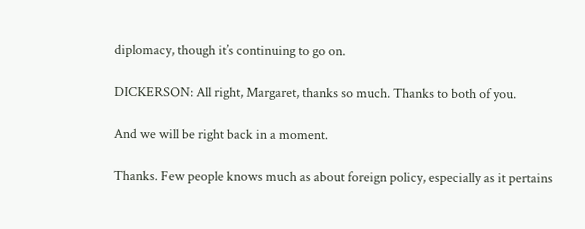diplomacy, though it’s continuing to go on.

DICKERSON: All right, Margaret, thanks so much. Thanks to both of you.

And we will be right back in a moment.

Thanks. Few people knows much as about foreign policy, especially as it pertains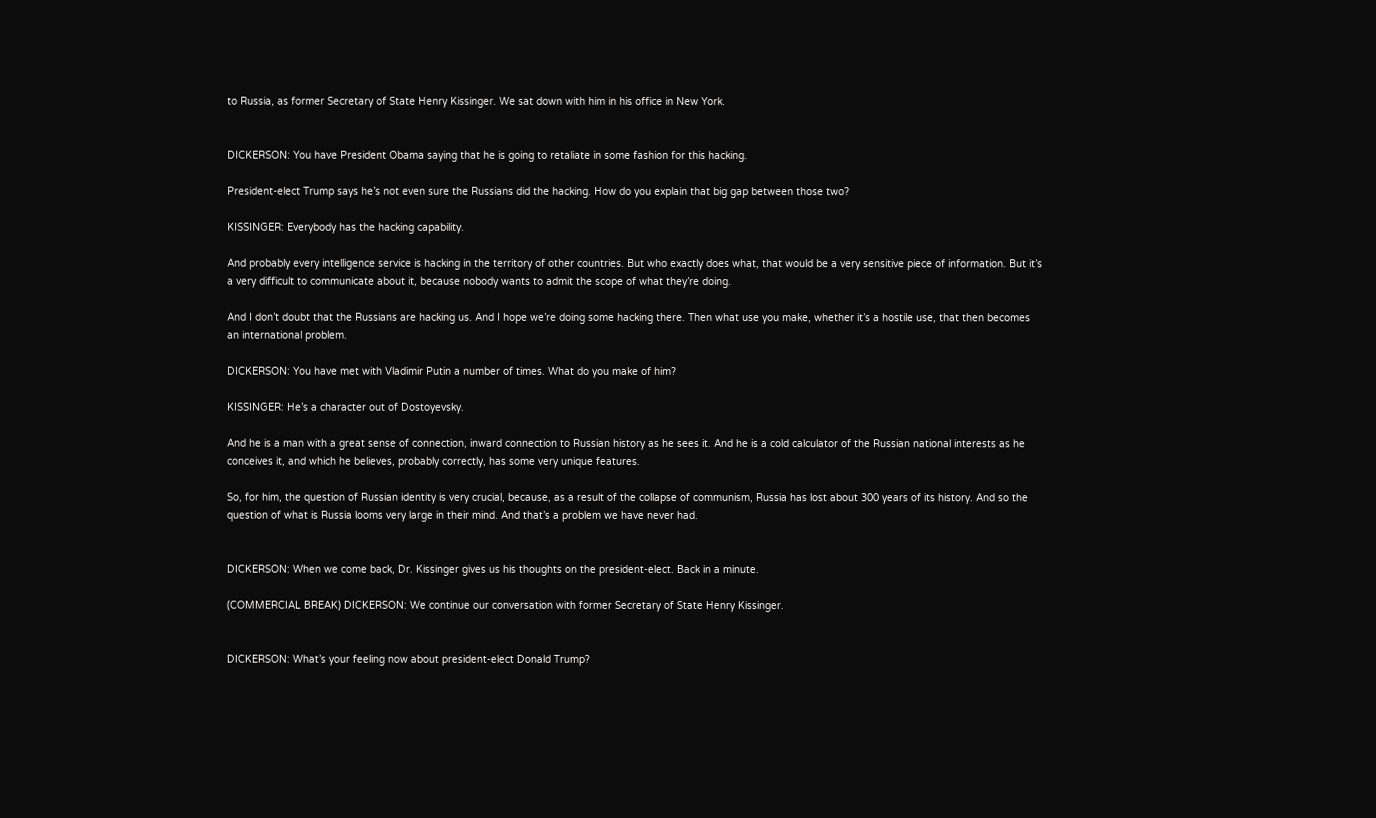to Russia, as former Secretary of State Henry Kissinger. We sat down with him in his office in New York.


DICKERSON: You have President Obama saying that he is going to retaliate in some fashion for this hacking.

President-elect Trump says he’s not even sure the Russians did the hacking. How do you explain that big gap between those two?

KISSINGER: Everybody has the hacking capability.

And probably every intelligence service is hacking in the territory of other countries. But who exactly does what, that would be a very sensitive piece of information. But it’s a very difficult to communicate about it, because nobody wants to admit the scope of what they’re doing.

And I don’t doubt that the Russians are hacking us. And I hope we’re doing some hacking there. Then what use you make, whether it’s a hostile use, that then becomes an international problem.

DICKERSON: You have met with Vladimir Putin a number of times. What do you make of him?

KISSINGER: He’s a character out of Dostoyevsky.

And he is a man with a great sense of connection, inward connection to Russian history as he sees it. And he is a cold calculator of the Russian national interests as he conceives it, and which he believes, probably correctly, has some very unique features.

So, for him, the question of Russian identity is very crucial, because, as a result of the collapse of communism, Russia has lost about 300 years of its history. And so the question of what is Russia looms very large in their mind. And that’s a problem we have never had.


DICKERSON: When we come back, Dr. Kissinger gives us his thoughts on the president-elect. Back in a minute.

(COMMERCIAL BREAK) DICKERSON: We continue our conversation with former Secretary of State Henry Kissinger.


DICKERSON: What’s your feeling now about president-elect Donald Trump?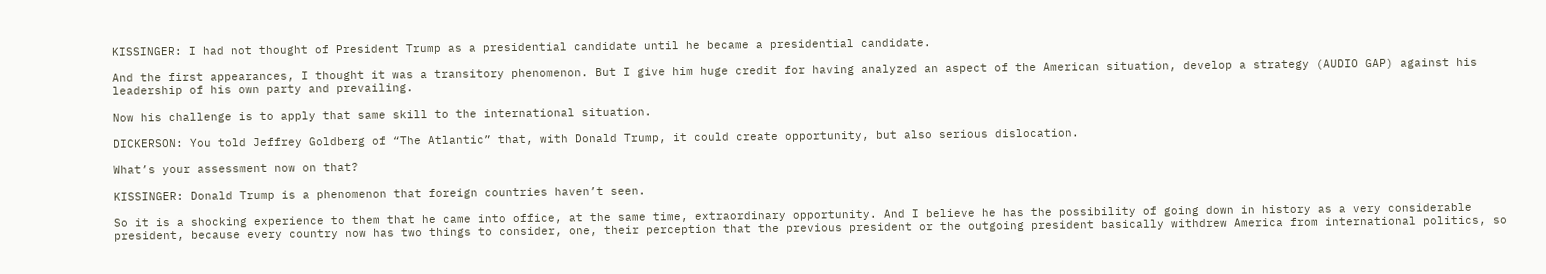KISSINGER: I had not thought of President Trump as a presidential candidate until he became a presidential candidate.

And the first appearances, I thought it was a transitory phenomenon. But I give him huge credit for having analyzed an aspect of the American situation, develop a strategy (AUDIO GAP) against his leadership of his own party and prevailing.

Now his challenge is to apply that same skill to the international situation.

DICKERSON: You told Jeffrey Goldberg of “The Atlantic” that, with Donald Trump, it could create opportunity, but also serious dislocation.

What’s your assessment now on that?

KISSINGER: Donald Trump is a phenomenon that foreign countries haven’t seen.

So it is a shocking experience to them that he came into office, at the same time, extraordinary opportunity. And I believe he has the possibility of going down in history as a very considerable president, because every country now has two things to consider, one, their perception that the previous president or the outgoing president basically withdrew America from international politics, so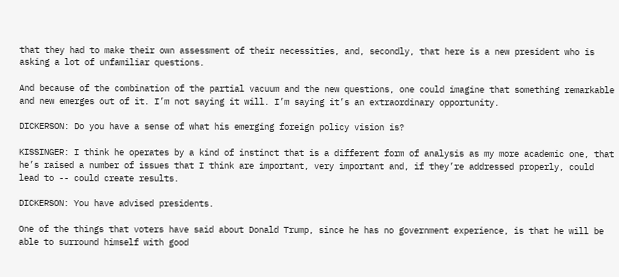that they had to make their own assessment of their necessities, and, secondly, that here is a new president who is asking a lot of unfamiliar questions.

And because of the combination of the partial vacuum and the new questions, one could imagine that something remarkable and new emerges out of it. I’m not saying it will. I’m saying it’s an extraordinary opportunity.

DICKERSON: Do you have a sense of what his emerging foreign policy vision is?

KISSINGER: I think he operates by a kind of instinct that is a different form of analysis as my more academic one, that he’s raised a number of issues that I think are important, very important and, if they’re addressed properly, could lead to -- could create results.

DICKERSON: You have advised presidents.

One of the things that voters have said about Donald Trump, since he has no government experience, is that he will be able to surround himself with good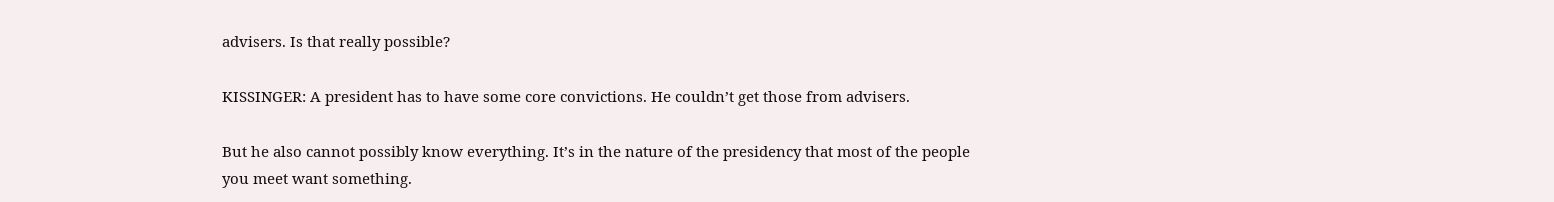advisers. Is that really possible?

KISSINGER: A president has to have some core convictions. He couldn’t get those from advisers.

But he also cannot possibly know everything. It’s in the nature of the presidency that most of the people you meet want something.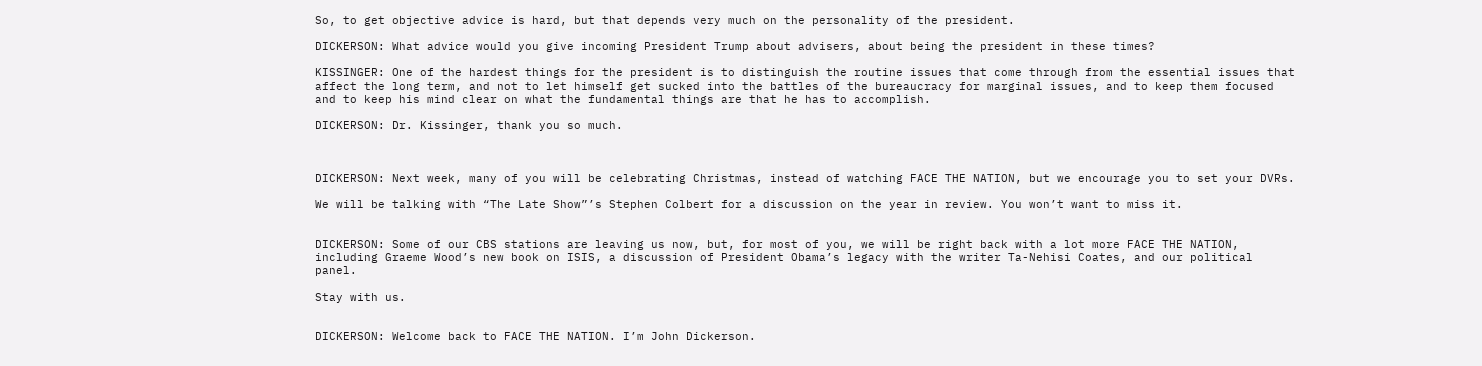So, to get objective advice is hard, but that depends very much on the personality of the president.

DICKERSON: What advice would you give incoming President Trump about advisers, about being the president in these times?

KISSINGER: One of the hardest things for the president is to distinguish the routine issues that come through from the essential issues that affect the long term, and not to let himself get sucked into the battles of the bureaucracy for marginal issues, and to keep them focused and to keep his mind clear on what the fundamental things are that he has to accomplish.

DICKERSON: Dr. Kissinger, thank you so much.



DICKERSON: Next week, many of you will be celebrating Christmas, instead of watching FACE THE NATION, but we encourage you to set your DVRs.

We will be talking with “The Late Show”’s Stephen Colbert for a discussion on the year in review. You won’t want to miss it.


DICKERSON: Some of our CBS stations are leaving us now, but, for most of you, we will be right back with a lot more FACE THE NATION, including Graeme Wood’s new book on ISIS, a discussion of President Obama’s legacy with the writer Ta-Nehisi Coates, and our political panel.

Stay with us.


DICKERSON: Welcome back to FACE THE NATION. I’m John Dickerson.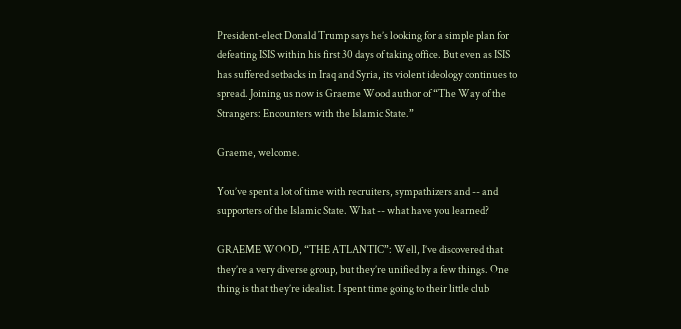President-elect Donald Trump says he’s looking for a simple plan for defeating ISIS within his first 30 days of taking office. But even as ISIS has suffered setbacks in Iraq and Syria, its violent ideology continues to spread. Joining us now is Graeme Wood author of “The Way of the Strangers: Encounters with the Islamic State.”

Graeme, welcome.

You’ve spent a lot of time with recruiters, sympathizers and -- and supporters of the Islamic State. What -- what have you learned?

GRAEME WOOD, “THE ATLANTIC”: Well, I’ve discovered that they’re a very diverse group, but they’re unified by a few things. One thing is that they’re idealist. I spent time going to their little club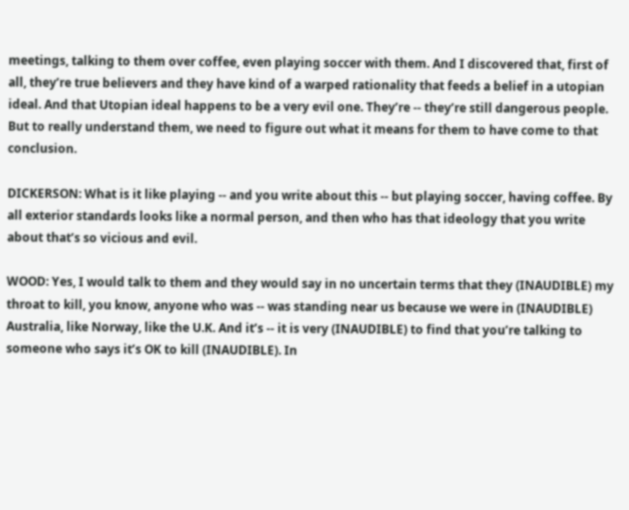meetings, talking to them over coffee, even playing soccer with them. And I discovered that, first of all, they’re true believers and they have kind of a warped rationality that feeds a belief in a utopian ideal. And that Utopian ideal happens to be a very evil one. They’re -- they’re still dangerous people. But to really understand them, we need to figure out what it means for them to have come to that conclusion.

DICKERSON: What is it like playing -- and you write about this -- but playing soccer, having coffee. By all exterior standards looks like a normal person, and then who has that ideology that you write about that’s so vicious and evil.

WOOD: Yes, I would talk to them and they would say in no uncertain terms that they (INAUDIBLE) my throat to kill, you know, anyone who was -- was standing near us because we were in (INAUDIBLE) Australia, like Norway, like the U.K. And it’s -- it is very (INAUDIBLE) to find that you’re talking to someone who says it’s OK to kill (INAUDIBLE). In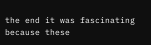the end it was fascinating because these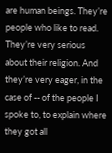are human beings. They’re people who like to read. They’re very serious about their religion. And they’re very eager, in the case of -- of the people I spoke to, to explain where they got all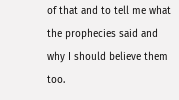of that and to tell me what the prophecies said and why I should believe them too.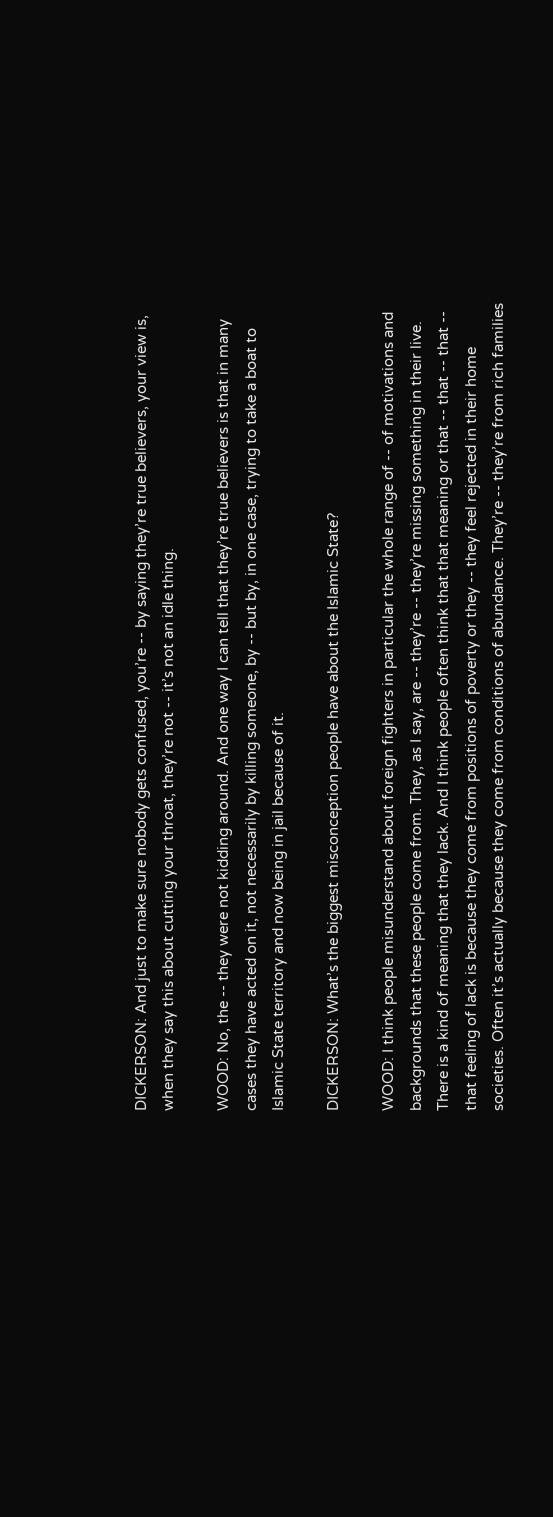DICKERSON: And just to make sure nobody gets confused, you’re -- by saying they’re true believers, your view is, when they say this about cutting your throat, they’re not -- it’s not an idle thing.

WOOD: No, the -- they were not kidding around. And one way I can tell that they’re true believers is that in many cases they have acted on it, not necessarily by killing someone, by -- but by, in one case, trying to take a boat to Islamic State territory and now being in jail because of it.

DICKERSON: What’s the biggest misconception people have about the Islamic State?

WOOD: I think people misunderstand about foreign fighters in particular the whole range of -- of motivations and backgrounds that these people come from. They, as I say, are -- they’re -- they’re missing something in their live. There is a kind of meaning that they lack. And I think people often think that that meaning or that -- that -- that -- that feeling of lack is because they come from positions of poverty or they -- they feel rejected in their home societies. Often it’s actually because they come from conditions of abundance. They’re -- they’re from rich families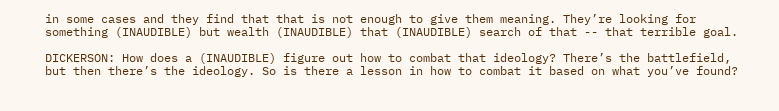in some cases and they find that that is not enough to give them meaning. They’re looking for something (INAUDIBLE) but wealth (INAUDIBLE) that (INAUDIBLE) search of that -- that terrible goal.

DICKERSON: How does a (INAUDIBLE) figure out how to combat that ideology? There’s the battlefield, but then there’s the ideology. So is there a lesson in how to combat it based on what you’ve found?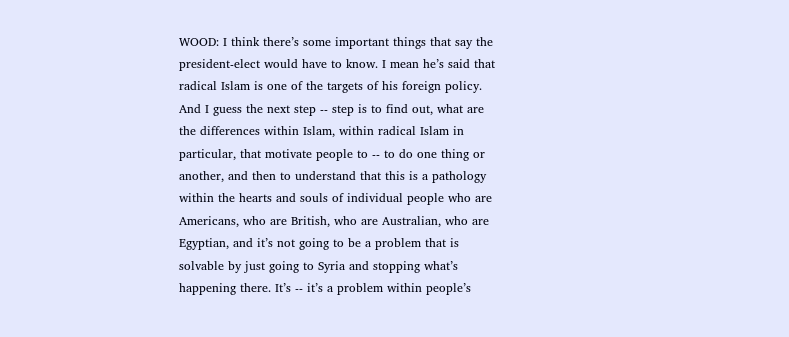WOOD: I think there’s some important things that say the president-elect would have to know. I mean he’s said that radical Islam is one of the targets of his foreign policy. And I guess the next step -- step is to find out, what are the differences within Islam, within radical Islam in particular, that motivate people to -- to do one thing or another, and then to understand that this is a pathology within the hearts and souls of individual people who are Americans, who are British, who are Australian, who are Egyptian, and it’s not going to be a problem that is solvable by just going to Syria and stopping what’s happening there. It’s -- it’s a problem within people’s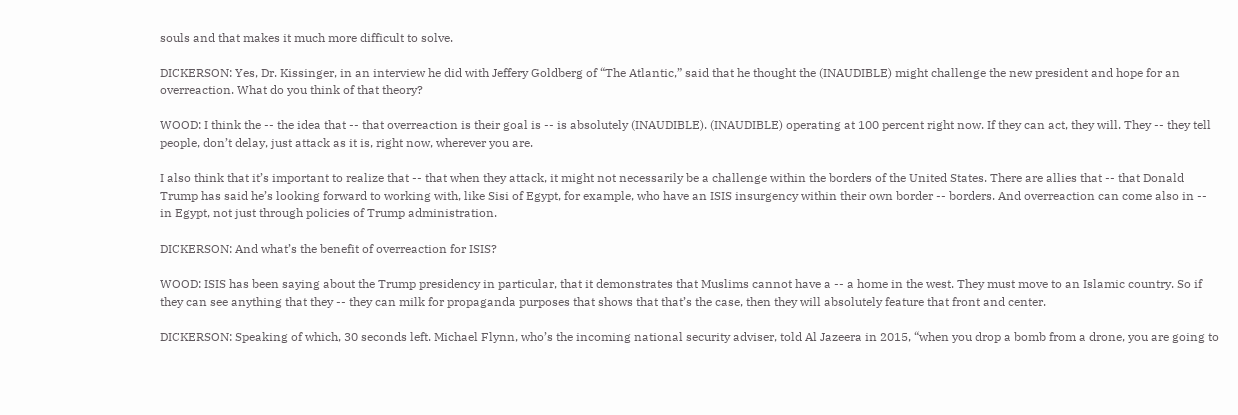souls and that makes it much more difficult to solve.

DICKERSON: Yes, Dr. Kissinger, in an interview he did with Jeffery Goldberg of “The Atlantic,” said that he thought the (INAUDIBLE) might challenge the new president and hope for an overreaction. What do you think of that theory?

WOOD: I think the -- the idea that -- that overreaction is their goal is -- is absolutely (INAUDIBLE). (INAUDIBLE) operating at 100 percent right now. If they can act, they will. They -- they tell people, don’t delay, just attack as it is, right now, wherever you are.

I also think that it’s important to realize that -- that when they attack, it might not necessarily be a challenge within the borders of the United States. There are allies that -- that Donald Trump has said he’s looking forward to working with, like Sisi of Egypt, for example, who have an ISIS insurgency within their own border -- borders. And overreaction can come also in -- in Egypt, not just through policies of Trump administration.

DICKERSON: And what’s the benefit of overreaction for ISIS?

WOOD: ISIS has been saying about the Trump presidency in particular, that it demonstrates that Muslims cannot have a -- a home in the west. They must move to an Islamic country. So if they can see anything that they -- they can milk for propaganda purposes that shows that that’s the case, then they will absolutely feature that front and center.

DICKERSON: Speaking of which, 30 seconds left. Michael Flynn, who’s the incoming national security adviser, told Al Jazeera in 2015, “when you drop a bomb from a drone, you are going to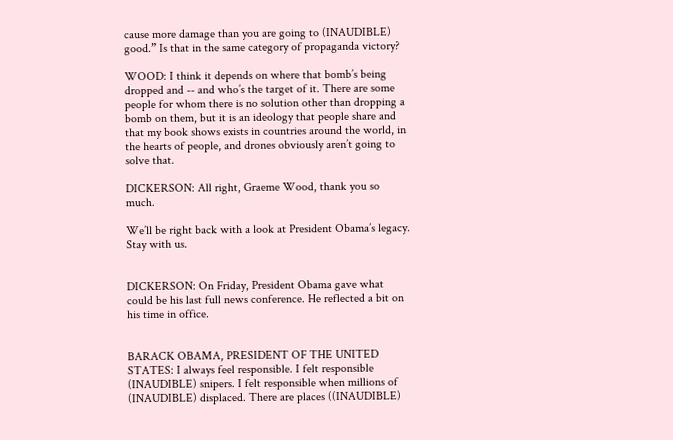cause more damage than you are going to (INAUDIBLE) good.” Is that in the same category of propaganda victory?

WOOD: I think it depends on where that bomb’s being dropped and -- and who’s the target of it. There are some people for whom there is no solution other than dropping a bomb on them, but it is an ideology that people share and that my book shows exists in countries around the world, in the hearts of people, and drones obviously aren’t going to solve that.

DICKERSON: All right, Graeme Wood, thank you so much.

We’ll be right back with a look at President Obama’s legacy. Stay with us.


DICKERSON: On Friday, President Obama gave what could be his last full news conference. He reflected a bit on his time in office.


BARACK OBAMA, PRESIDENT OF THE UNITED STATES: I always feel responsible. I felt responsible (INAUDIBLE) snipers. I felt responsible when millions of (INAUDIBLE) displaced. There are places ((INAUDIBLE)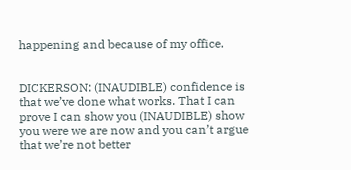happening and because of my office.


DICKERSON: (INAUDIBLE) confidence is that we’ve done what works. That I can prove I can show you (INAUDIBLE) show you were we are now and you can’t argue that we’re not better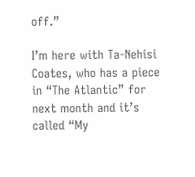off.”

I’m here with Ta-Nehisi Coates, who has a piece in “The Atlantic” for next month and it’s called “My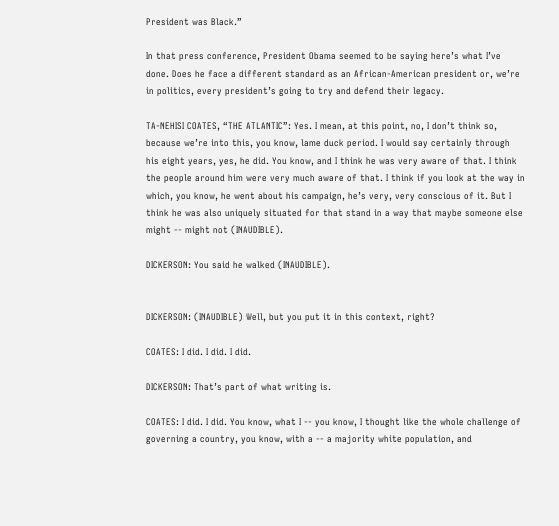President was Black.”

In that press conference, President Obama seemed to be saying here’s what I’ve done. Does he face a different standard as an African-American president or, we’re in politics, every president’s going to try and defend their legacy.

TA-NEHISI COATES, “THE ATLANTIC”: Yes. I mean, at this point, no, I don’t think so, because we’re into this, you know, lame duck period. I would say certainly through his eight years, yes, he did. You know, and I think he was very aware of that. I think the people around him were very much aware of that. I think if you look at the way in which, you know, he went about his campaign, he’s very, very conscious of it. But I think he was also uniquely situated for that stand in a way that maybe someone else might -- might not (INAUDIBLE).

DICKERSON: You said he walked (INAUDIBLE).


DICKERSON: (INAUDIBLE) Well, but you put it in this context, right?

COATES: I did. I did. I did.

DICKERSON: That’s part of what writing is.

COATES: I did. I did. You know, what I -- you know, I thought like the whole challenge of governing a country, you know, with a -- a majority white population, and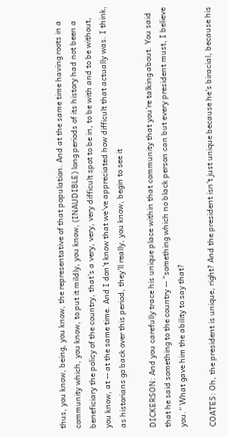thus, you know, being, you know, the representative of that population. And at the same time having roots in a community which, you know, to put it mildly, you know, (INAUDIBLE) long periods of its history had not been a beneficiary the policy of the country, that’s a very, very, very difficult spot to be in, to be with and to be without, you know, at -- at the same time. And I don’t know that we’ve appreciated how difficult that actually was. I think, as historians go back over this period, they’ll really, you know, begin to see it

DICKERSON: And you carefully trace his unique place within that community that you’re talking about. You said that he said something to the country -- “something which no black person can but every president must, I believe you.” What gave him the ability to say that?

COATES: Oh, the president is unique, right? And the president isn’t just unique because he’s biracial, because his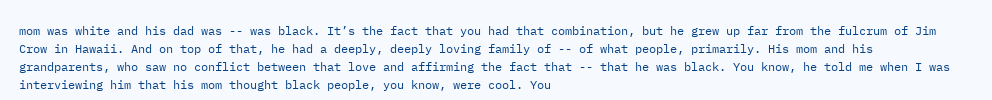mom was white and his dad was -- was black. It’s the fact that you had that combination, but he grew up far from the fulcrum of Jim Crow in Hawaii. And on top of that, he had a deeply, deeply loving family of -- of what people, primarily. His mom and his grandparents, who saw no conflict between that love and affirming the fact that -- that he was black. You know, he told me when I was interviewing him that his mom thought black people, you know, were cool. You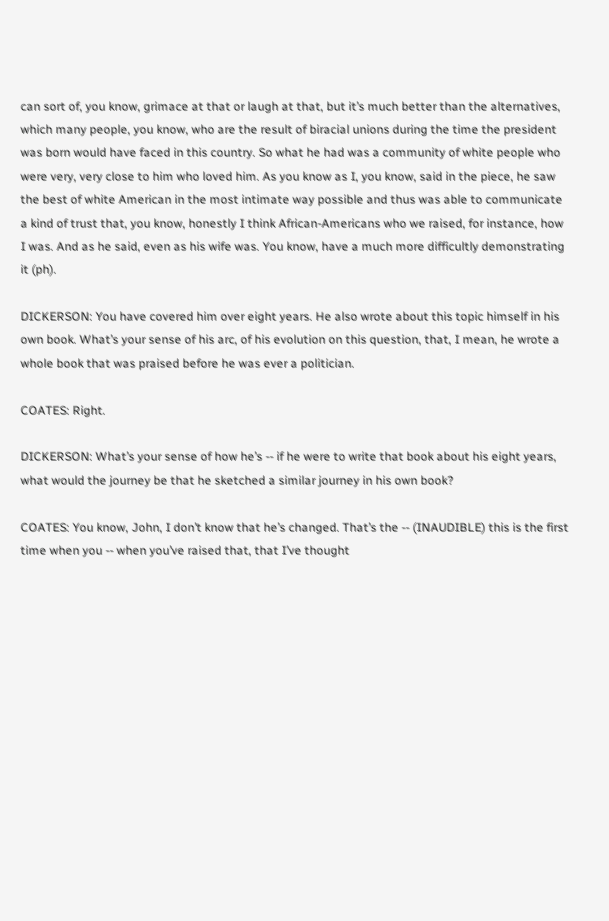can sort of, you know, grimace at that or laugh at that, but it’s much better than the alternatives, which many people, you know, who are the result of biracial unions during the time the president was born would have faced in this country. So what he had was a community of white people who were very, very close to him who loved him. As you know as I, you know, said in the piece, he saw the best of white American in the most intimate way possible and thus was able to communicate a kind of trust that, you know, honestly I think African-Americans who we raised, for instance, how I was. And as he said, even as his wife was. You know, have a much more difficultly demonstrating it (ph).

DICKERSON: You have covered him over eight years. He also wrote about this topic himself in his own book. What’s your sense of his arc, of his evolution on this question, that, I mean, he wrote a whole book that was praised before he was ever a politician.

COATES: Right.

DICKERSON: What’s your sense of how he’s -- if he were to write that book about his eight years, what would the journey be that he sketched a similar journey in his own book?

COATES: You know, John, I don’t know that he’s changed. That’s the -- (INAUDIBLE) this is the first time when you -- when you’ve raised that, that I’ve thought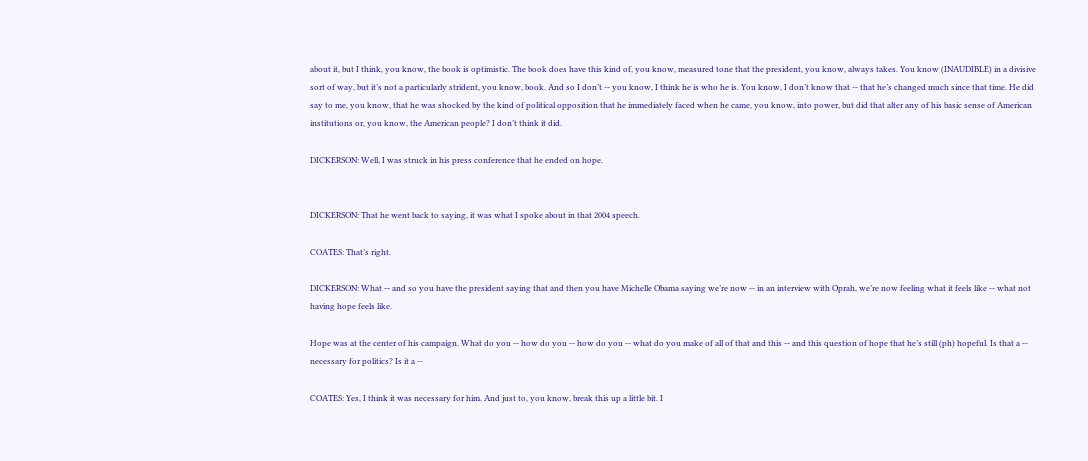about it, but I think, you know, the book is optimistic. The book does have this kind of, you know, measured tone that the president, you know, always takes. You know (INAUDIBLE) in a divisive sort of way, but it’s not a particularly strident, you know, book. And so I don’t -- you know, I think he is who he is. You know, I don’t know that -- that he’s changed much since that time. He did say to me, you know, that he was shocked by the kind of political opposition that he immediately faced when he came, you know, into power, but did that alter any of his basic sense of American institutions or, you know, the American people? I don’t think it did.

DICKERSON: Well, I was struck in his press conference that he ended on hope.


DICKERSON: That he went back to saying, it was what I spoke about in that 2004 speech.

COATES: That’s right.

DICKERSON: What -- and so you have the president saying that and then you have Michelle Obama saying we’re now -- in an interview with Oprah, we’re now feeling what it feels like -- what not having hope feels like.

Hope was at the center of his campaign. What do you -- how do you -- how do you -- what do you make of all of that and this -- and this question of hope that he’s still (ph) hopeful. Is that a -- necessary for politics? Is it a --

COATES: Yes, I think it was necessary for him. And just to, you know, break this up a little bit. I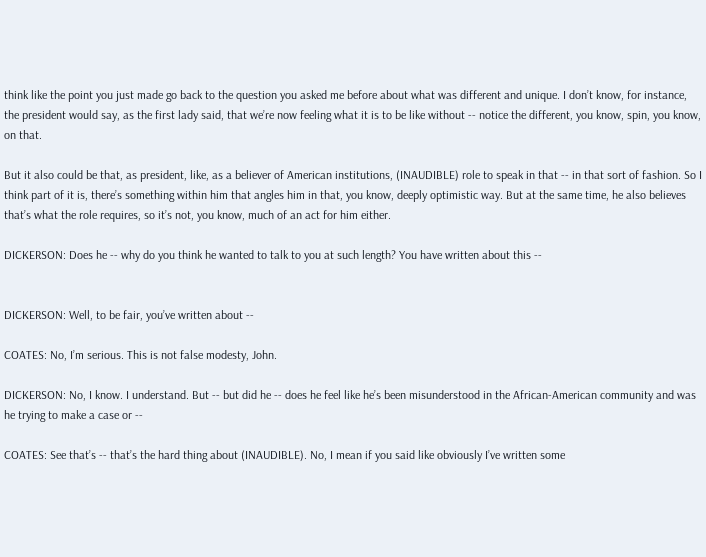think like the point you just made go back to the question you asked me before about what was different and unique. I don’t know, for instance, the president would say, as the first lady said, that we’re now feeling what it is to be like without -- notice the different, you know, spin, you know, on that.

But it also could be that, as president, like, as a believer of American institutions, (INAUDIBLE) role to speak in that -- in that sort of fashion. So I think part of it is, there’s something within him that angles him in that, you know, deeply optimistic way. But at the same time, he also believes that’s what the role requires, so it’s not, you know, much of an act for him either.

DICKERSON: Does he -- why do you think he wanted to talk to you at such length? You have written about this --


DICKERSON: Well, to be fair, you’ve written about --

COATES: No, I’m serious. This is not false modesty, John.

DICKERSON: No, I know. I understand. But -- but did he -- does he feel like he’s been misunderstood in the African-American community and was he trying to make a case or --

COATES: See that’s -- that’s the hard thing about (INAUDIBLE). No, I mean if you said like obviously I’ve written some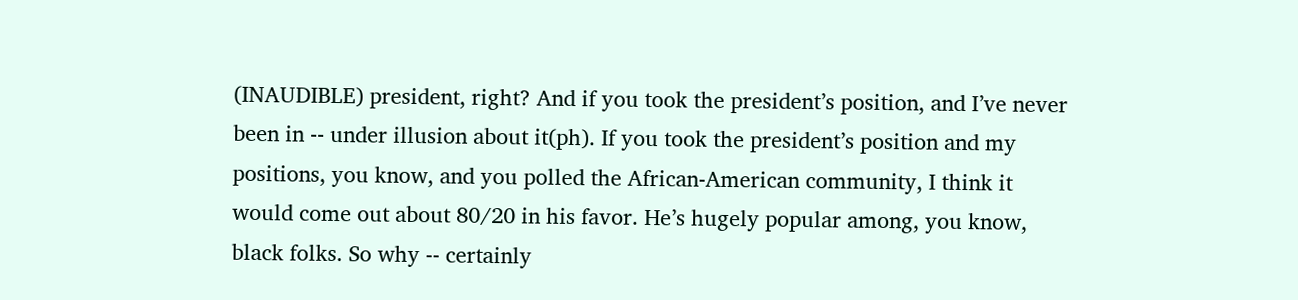(INAUDIBLE) president, right? And if you took the president’s position, and I’ve never been in -- under illusion about it(ph). If you took the president’s position and my positions, you know, and you polled the African-American community, I think it would come out about 80/20 in his favor. He’s hugely popular among, you know, black folks. So why -- certainly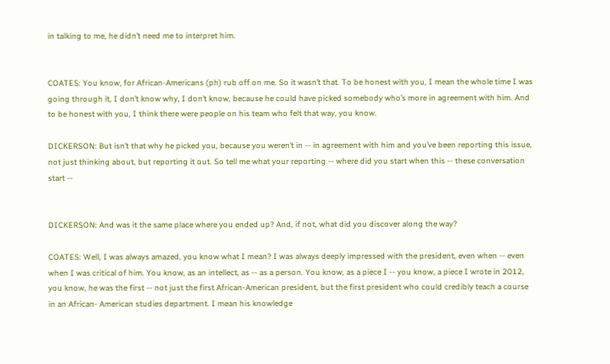in talking to me, he didn’t need me to interpret him.


COATES: You know, for African-Americans (ph) rub off on me. So it wasn’t that. To be honest with you, I mean the whole time I was going through it, I don’t know why, I don’t know, because he could have picked somebody who’s more in agreement with him. And to be honest with you, I think there were people on his team who felt that way, you know.

DICKERSON: But isn’t that why he picked you, because you weren’t in -- in agreement with him and you’ve been reporting this issue, not just thinking about, but reporting it out. So tell me what your reporting -- where did you start when this -- these conversation start --


DICKERSON: And was it the same place where you ended up? And, if not, what did you discover along the way?

COATES: Well, I was always amazed, you know what I mean? I was always deeply impressed with the president, even when -- even when I was critical of him. You know, as an intellect, as -- as a person. You know, as a piece I -- you know, a piece I wrote in 2012, you know, he was the first -- not just the first African-American president, but the first president who could credibly teach a course in an African- American studies department. I mean his knowledge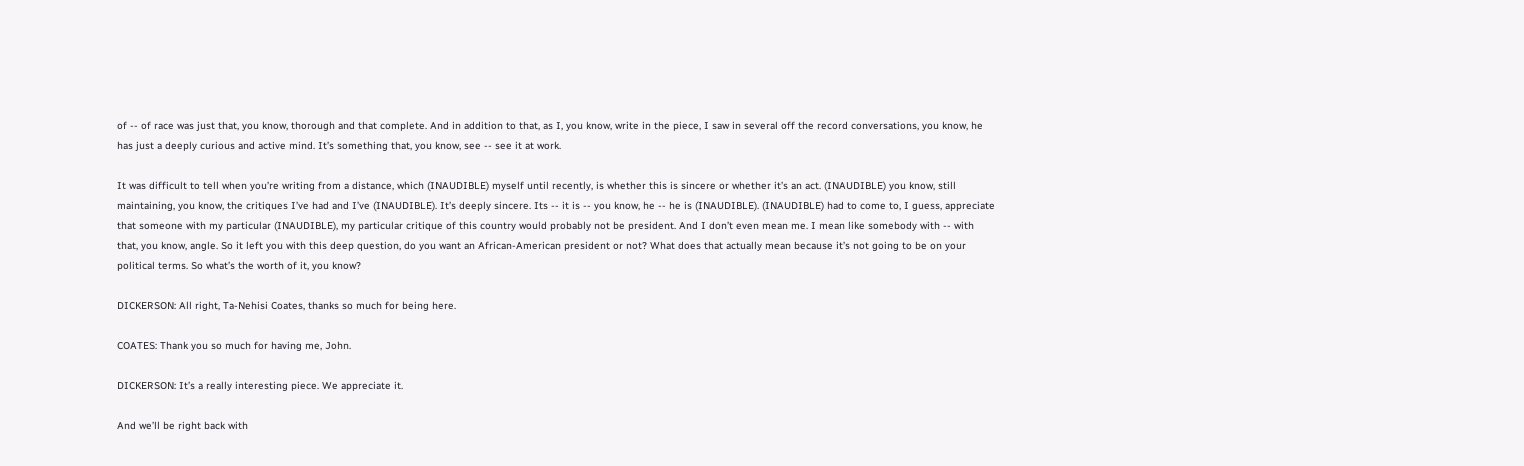of -- of race was just that, you know, thorough and that complete. And in addition to that, as I, you know, write in the piece, I saw in several off the record conversations, you know, he has just a deeply curious and active mind. It’s something that, you know, see -- see it at work.

It was difficult to tell when you’re writing from a distance, which (INAUDIBLE) myself until recently, is whether this is sincere or whether it’s an act. (INAUDIBLE) you know, still maintaining, you know, the critiques I’ve had and I’ve (INAUDIBLE). It’s deeply sincere. Its -- it is -- you know, he -- he is (INAUDIBLE). (INAUDIBLE) had to come to, I guess, appreciate that someone with my particular (INAUDIBLE), my particular critique of this country would probably not be president. And I don’t even mean me. I mean like somebody with -- with that, you know, angle. So it left you with this deep question, do you want an African-American president or not? What does that actually mean because it’s not going to be on your political terms. So what’s the worth of it, you know?

DICKERSON: All right, Ta-Nehisi Coates, thanks so much for being here.

COATES: Thank you so much for having me, John.

DICKERSON: It’s a really interesting piece. We appreciate it.

And we’ll be right back with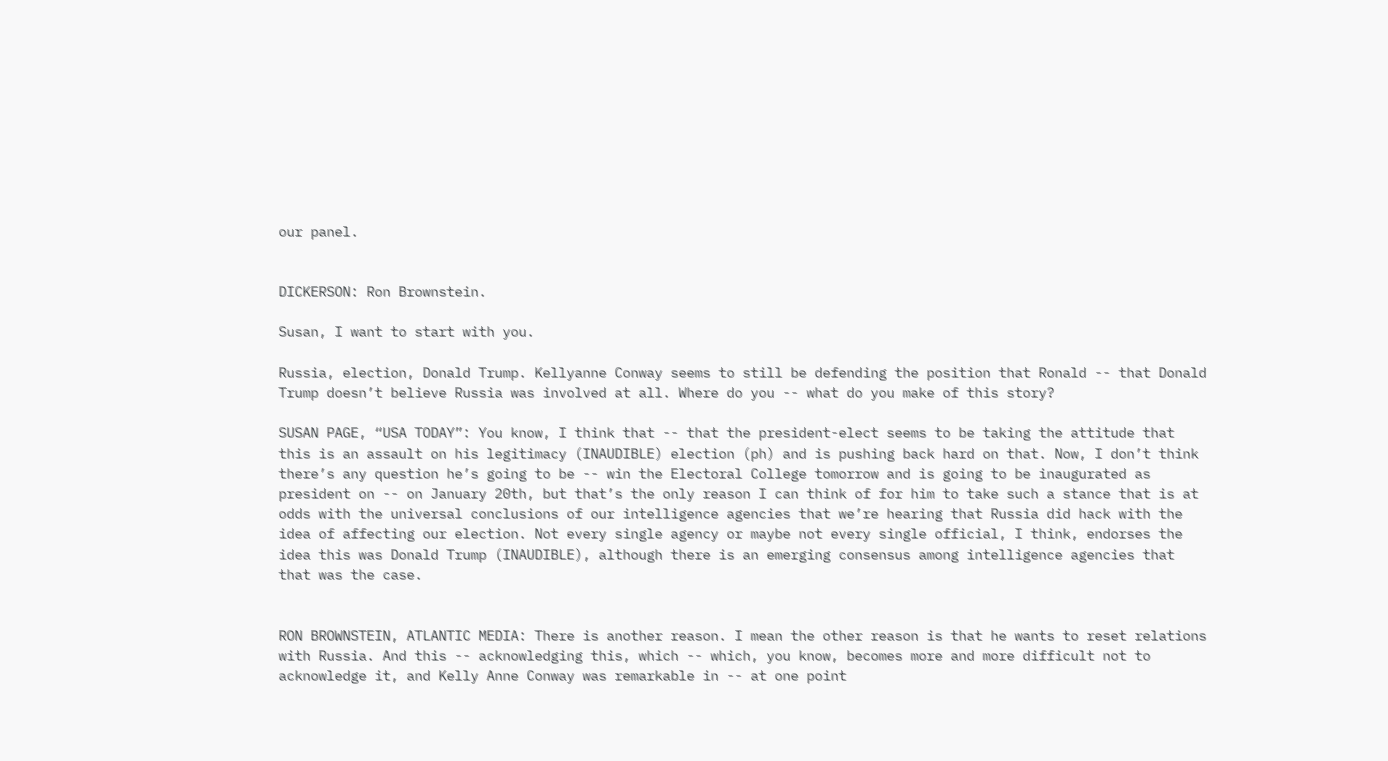our panel.


DICKERSON: Ron Brownstein.

Susan, I want to start with you.

Russia, election, Donald Trump. Kellyanne Conway seems to still be defending the position that Ronald -- that Donald Trump doesn’t believe Russia was involved at all. Where do you -- what do you make of this story?

SUSAN PAGE, “USA TODAY”: You know, I think that -- that the president-elect seems to be taking the attitude that this is an assault on his legitimacy (INAUDIBLE) election (ph) and is pushing back hard on that. Now, I don’t think there’s any question he’s going to be -- win the Electoral College tomorrow and is going to be inaugurated as president on -- on January 20th, but that’s the only reason I can think of for him to take such a stance that is at odds with the universal conclusions of our intelligence agencies that we’re hearing that Russia did hack with the idea of affecting our election. Not every single agency or maybe not every single official, I think, endorses the idea this was Donald Trump (INAUDIBLE), although there is an emerging consensus among intelligence agencies that that was the case.


RON BROWNSTEIN, ATLANTIC MEDIA: There is another reason. I mean the other reason is that he wants to reset relations with Russia. And this -- acknowledging this, which -- which, you know, becomes more and more difficult not to acknowledge it, and Kelly Anne Conway was remarkable in -- at one point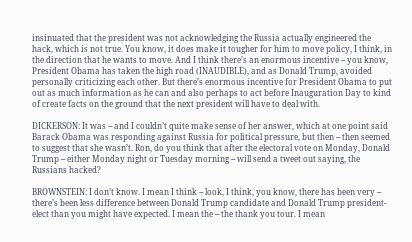insinuated that the president was not acknowledging the Russia actually engineered the hack, which is not true. You know, it does make it tougher for him to move policy, I think, in the direction that he wants to move. And I think there’s an enormous incentive -- you know, President Obama has taken the high road (INAUDIBLE), and as Donald Trump, avoided personally criticizing each other. But there’s enormous incentive for President Obama to put out as much information as he can and also perhaps to act before Inauguration Day to kind of create facts on the ground that the next president will have to deal with.

DICKERSON: It was -- and I couldn’t quite make sense of her answer, which at one point said Barack Obama was responding against Russia for political pressure, but then -- then seemed to suggest that she wasn’t. Ron, do you think that after the electoral vote on Monday, Donald Trump -- either Monday night or Tuesday morning -- will send a tweet out saying, the Russians hacked?

BROWNSTEIN: I don’t know. I mean I think -- look, I think, you know, there has been very -- there’s been less difference between Donald Trump candidate and Donald Trump president-elect than you might have expected. I mean the -- the thank you tour. I mean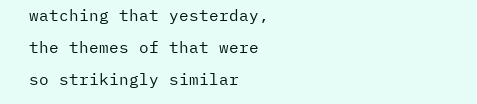watching that yesterday, the themes of that were so strikingly similar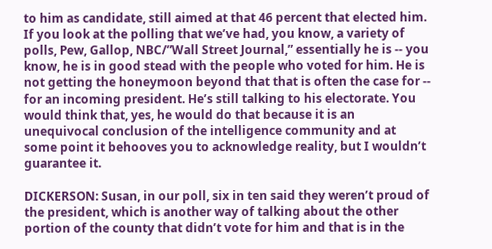to him as candidate, still aimed at that 46 percent that elected him. If you look at the polling that we’ve had, you know, a variety of polls, Pew, Gallop, NBC/”Wall Street Journal,” essentially he is -- you know, he is in good stead with the people who voted for him. He is not getting the honeymoon beyond that that is often the case for -- for an incoming president. He’s still talking to his electorate. You would think that, yes, he would do that because it is an unequivocal conclusion of the intelligence community and at some point it behooves you to acknowledge reality, but I wouldn’t guarantee it.

DICKERSON: Susan, in our poll, six in ten said they weren’t proud of the president, which is another way of talking about the other portion of the county that didn’t vote for him and that is in the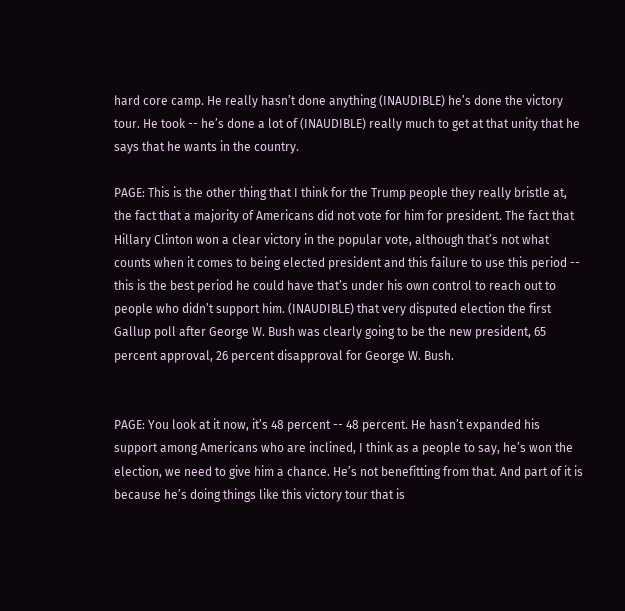hard core camp. He really hasn’t done anything (INAUDIBLE) he’s done the victory tour. He took -- he’s done a lot of (INAUDIBLE) really much to get at that unity that he says that he wants in the country.

PAGE: This is the other thing that I think for the Trump people they really bristle at, the fact that a majority of Americans did not vote for him for president. The fact that Hillary Clinton won a clear victory in the popular vote, although that’s not what counts when it comes to being elected president and this failure to use this period -- this is the best period he could have that’s under his own control to reach out to people who didn’t support him. (INAUDIBLE) that very disputed election the first Gallup poll after George W. Bush was clearly going to be the new president, 65 percent approval, 26 percent disapproval for George W. Bush.


PAGE: You look at it now, it’s 48 percent -- 48 percent. He hasn’t expanded his support among Americans who are inclined, I think as a people to say, he’s won the election, we need to give him a chance. He’s not benefitting from that. And part of it is because he’s doing things like this victory tour that is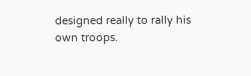designed really to rally his own troops.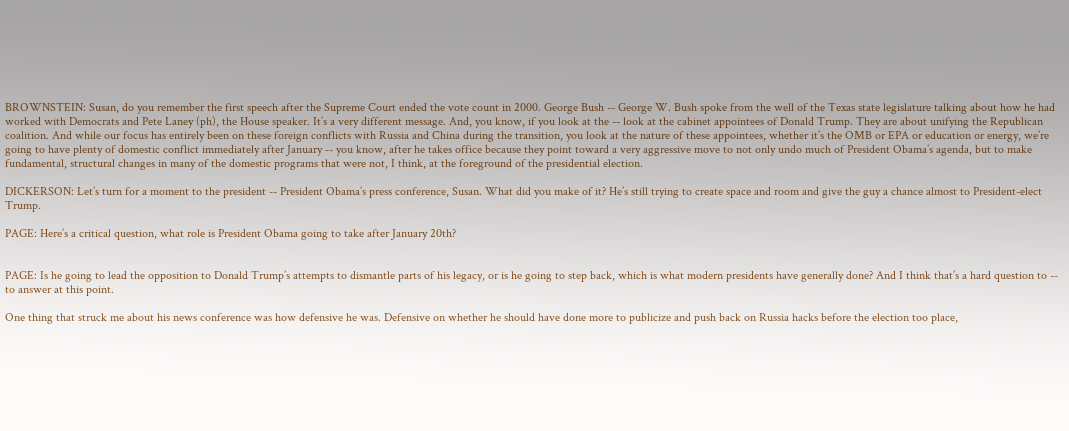BROWNSTEIN: Susan, do you remember the first speech after the Supreme Court ended the vote count in 2000. George Bush -- George W. Bush spoke from the well of the Texas state legislature talking about how he had worked with Democrats and Pete Laney (ph), the House speaker. It’s a very different message. And, you know, if you look at the -- look at the cabinet appointees of Donald Trump. They are about unifying the Republican coalition. And while our focus has entirely been on these foreign conflicts with Russia and China during the transition, you look at the nature of these appointees, whether it’s the OMB or EPA or education or energy, we’re going to have plenty of domestic conflict immediately after January -- you know, after he takes office because they point toward a very aggressive move to not only undo much of President Obama’s agenda, but to make fundamental, structural changes in many of the domestic programs that were not, I think, at the foreground of the presidential election.

DICKERSON: Let’s turn for a moment to the president -- President Obama’s press conference, Susan. What did you make of it? He’s still trying to create space and room and give the guy a chance almost to President-elect Trump.

PAGE: Here’s a critical question, what role is President Obama going to take after January 20th?


PAGE: Is he going to lead the opposition to Donald Trump’s attempts to dismantle parts of his legacy, or is he going to step back, which is what modern presidents have generally done? And I think that’s a hard question to -- to answer at this point.

One thing that struck me about his news conference was how defensive he was. Defensive on whether he should have done more to publicize and push back on Russia hacks before the election too place,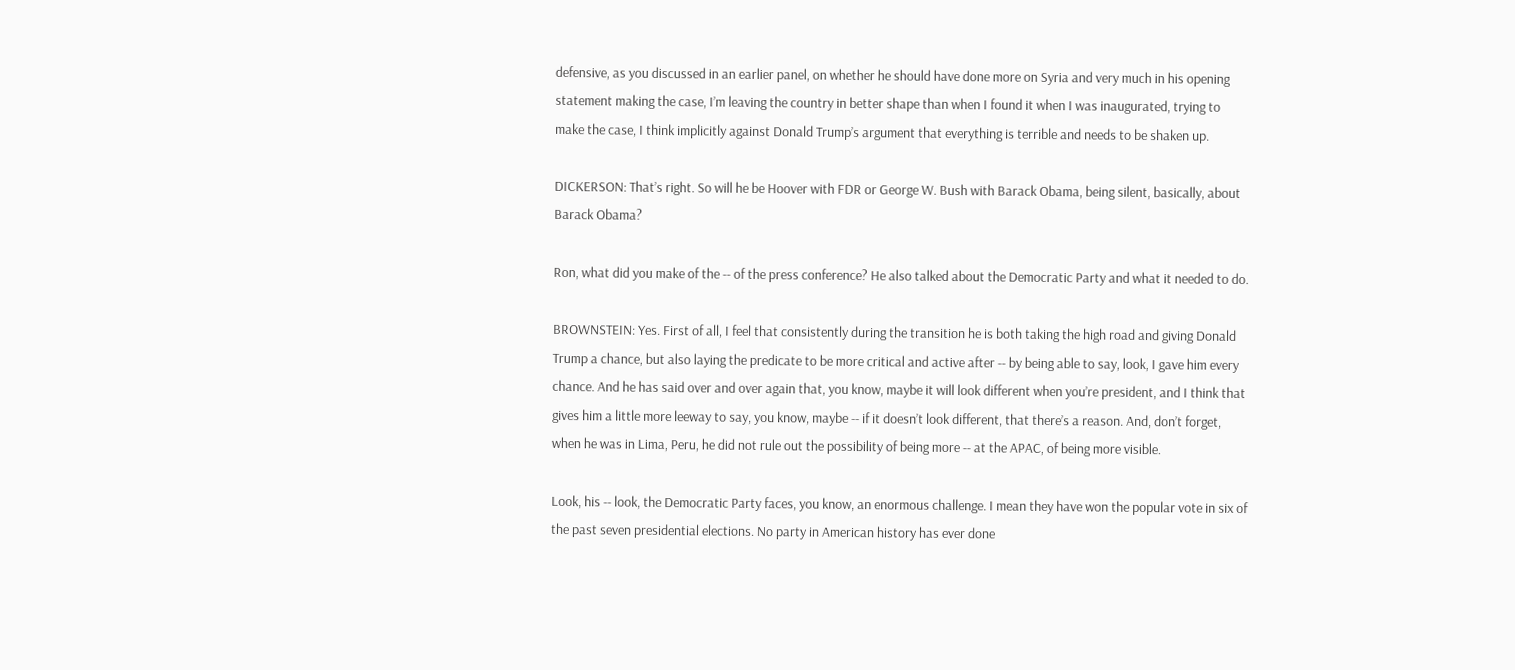defensive, as you discussed in an earlier panel, on whether he should have done more on Syria and very much in his opening statement making the case, I’m leaving the country in better shape than when I found it when I was inaugurated, trying to make the case, I think implicitly against Donald Trump’s argument that everything is terrible and needs to be shaken up.

DICKERSON: That’s right. So will he be Hoover with FDR or George W. Bush with Barack Obama, being silent, basically, about Barack Obama?

Ron, what did you make of the -- of the press conference? He also talked about the Democratic Party and what it needed to do.

BROWNSTEIN: Yes. First of all, I feel that consistently during the transition he is both taking the high road and giving Donald Trump a chance, but also laying the predicate to be more critical and active after -- by being able to say, look, I gave him every chance. And he has said over and over again that, you know, maybe it will look different when you’re president, and I think that gives him a little more leeway to say, you know, maybe -- if it doesn’t look different, that there’s a reason. And, don’t forget, when he was in Lima, Peru, he did not rule out the possibility of being more -- at the APAC, of being more visible.

Look, his -- look, the Democratic Party faces, you know, an enormous challenge. I mean they have won the popular vote in six of the past seven presidential elections. No party in American history has ever done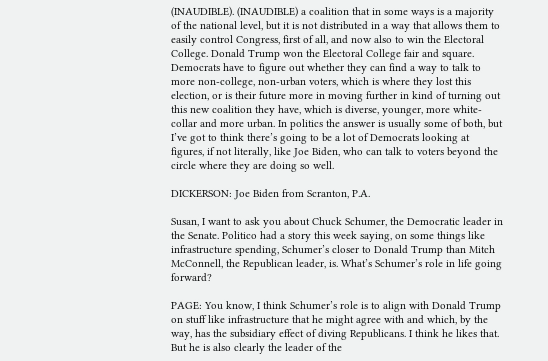(INAUDIBLE). (INAUDIBLE) a coalition that in some ways is a majority of the national level, but it is not distributed in a way that allows them to easily control Congress, first of all, and now also to win the Electoral College. Donald Trump won the Electoral College fair and square. Democrats have to figure out whether they can find a way to talk to more non-college, non-urban voters, which is where they lost this election, or is their future more in moving further in kind of turning out this new coalition they have, which is diverse, younger, more white-collar and more urban. In politics the answer is usually some of both, but I’ve got to think there’s going to be a lot of Democrats looking at figures, if not literally, like Joe Biden, who can talk to voters beyond the circle where they are doing so well.

DICKERSON: Joe Biden from Scranton, P.A.

Susan, I want to ask you about Chuck Schumer, the Democratic leader in the Senate. Politico had a story this week saying, on some things like infrastructure spending, Schumer’s closer to Donald Trump than Mitch McConnell, the Republican leader, is. What’s Schumer’s role in life going forward?

PAGE: You know, I think Schumer’s role is to align with Donald Trump on stuff like infrastructure that he might agree with and which, by the way, has the subsidiary effect of diving Republicans. I think he likes that. But he is also clearly the leader of the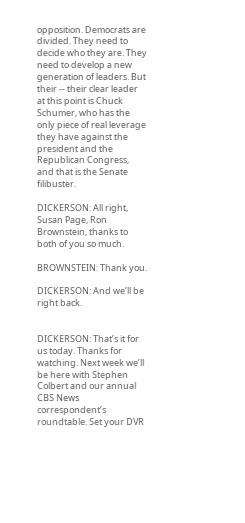opposition. Democrats are divided. They need to decide who they are. They need to develop a new generation of leaders. But their -- their clear leader at this point is Chuck Schumer, who has the only piece of real leverage they have against the president and the Republican Congress, and that is the Senate filibuster.

DICKERSON: All right, Susan Page, Ron Brownstein, thanks to both of you so much.

BROWNSTEIN: Thank you.

DICKERSON: And we’ll be right back.


DICKERSON: That’s it for us today. Thanks for watching. Next week we’ll be here with Stephen Colbert and our annual CBS News correspondent’s roundtable. Set your DVR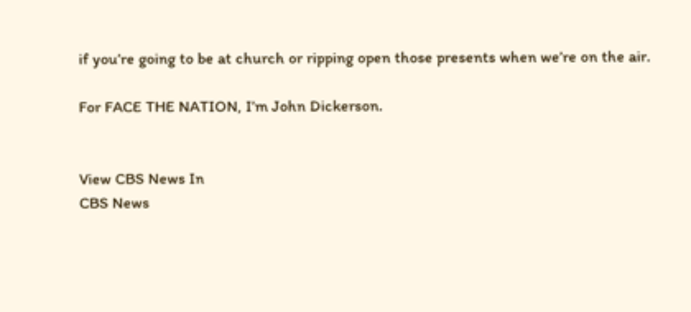if you’re going to be at church or ripping open those presents when we’re on the air.

For FACE THE NATION, I’m John Dickerson.


View CBS News In
CBS News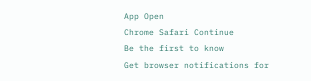App Open
Chrome Safari Continue
Be the first to know
Get browser notifications for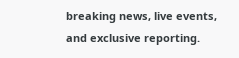breaking news, live events, and exclusive reporting.